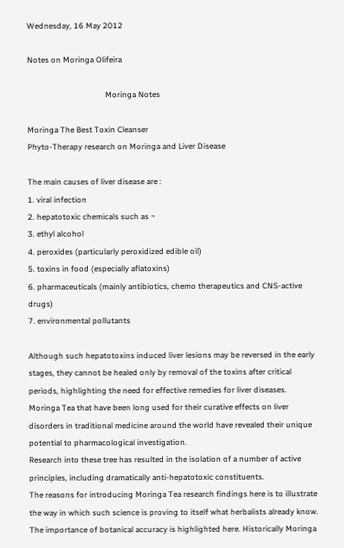Wednesday, 16 May 2012

Notes on Moringa Olifeira

                                       Moringa Notes

Moringa The Best Toxin Cleanser
Phyto-Therapy research on Moringa and Liver Disease

The main causes of liver disease are :
1. viral infection
2. hepatotoxic chemicals such as ~
3. ethyl alcohol
4. peroxides (particularly peroxidized edible oil)
5. toxins in food (especially aflatoxins)
6. pharmaceuticals (mainly antibiotics, chemo therapeutics and CNS-active drugs)
7. environmental pollutants

Although such hepatotoxins induced liver lesions may be reversed in the early stages, they cannot be healed only by removal of the toxins after critical periods, highlighting the need for effective remedies for liver diseases.
Moringa Tea that have been long used for their curative effects on liver disorders in traditional medicine around the world have revealed their unique potential to pharmacological investigation.
Research into these tree has resulted in the isolation of a number of active principles, including dramatically anti-hepatotoxic constituents.
The reasons for introducing Moringa Tea research findings here is to illustrate the way in which such science is proving to itself what herbalists already know.
The importance of botanical accuracy is highlighted here. Historically Moringa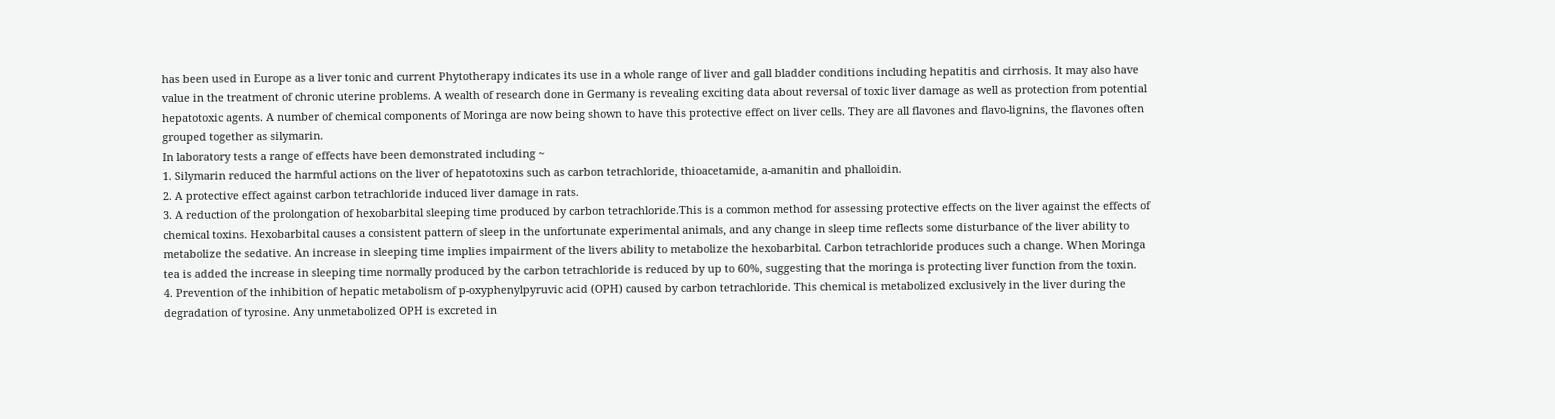has been used in Europe as a liver tonic and current Phytotherapy indicates its use in a whole range of liver and gall bladder conditions including hepatitis and cirrhosis. It may also have value in the treatment of chronic uterine problems. A wealth of research done in Germany is revealing exciting data about reversal of toxic liver damage as well as protection from potential hepatotoxic agents. A number of chemical components of Moringa are now being shown to have this protective effect on liver cells. They are all flavones and flavo-lignins, the flavones often grouped together as silymarin.
In laboratory tests a range of effects have been demonstrated including ~
1. Silymarin reduced the harmful actions on the liver of hepatotoxins such as carbon tetrachloride, thioacetamide, a-amanitin and phalloidin.
2. A protective effect against carbon tetrachloride induced liver damage in rats.
3. A reduction of the prolongation of hexobarbital sleeping time produced by carbon tetrachloride.This is a common method for assessing protective effects on the liver against the effects of chemical toxins. Hexobarbital causes a consistent pattern of sleep in the unfortunate experimental animals, and any change in sleep time reflects some disturbance of the liver ability to metabolize the sedative. An increase in sleeping time implies impairment of the livers ability to metabolize the hexobarbital. Carbon tetrachloride produces such a change. When Moringa tea is added the increase in sleeping time normally produced by the carbon tetrachloride is reduced by up to 60%, suggesting that the moringa is protecting liver function from the toxin.
4. Prevention of the inhibition of hepatic metabolism of p-oxyphenylpyruvic acid (OPH) caused by carbon tetrachloride. This chemical is metabolized exclusively in the liver during the degradation of tyrosine. Any unmetabolized OPH is excreted in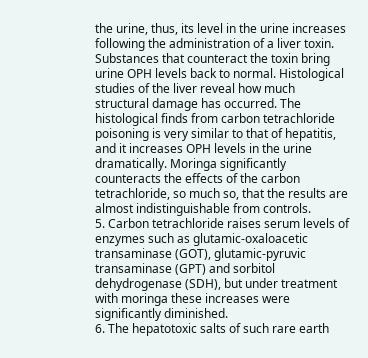the urine, thus, its level in the urine increases following the administration of a liver toxin. Substances that counteract the toxin bring urine OPH levels back to normal. Histological studies of the liver reveal how much structural damage has occurred. The histological finds from carbon tetrachloride poisoning is very similar to that of hepatitis, and it increases OPH levels in the urine dramatically. Moringa significantly counteracts the effects of the carbon tetrachloride, so much so, that the results are almost indistinguishable from controls.
5. Carbon tetrachloride raises serum levels of enzymes such as glutamic-oxaloacetic transaminase (GOT), glutamic-pyruvic transaminase (GPT) and sorbitol dehydrogenase (SDH), but under treatment with moringa these increases were significantly diminished.
6. The hepatotoxic salts of such rare earth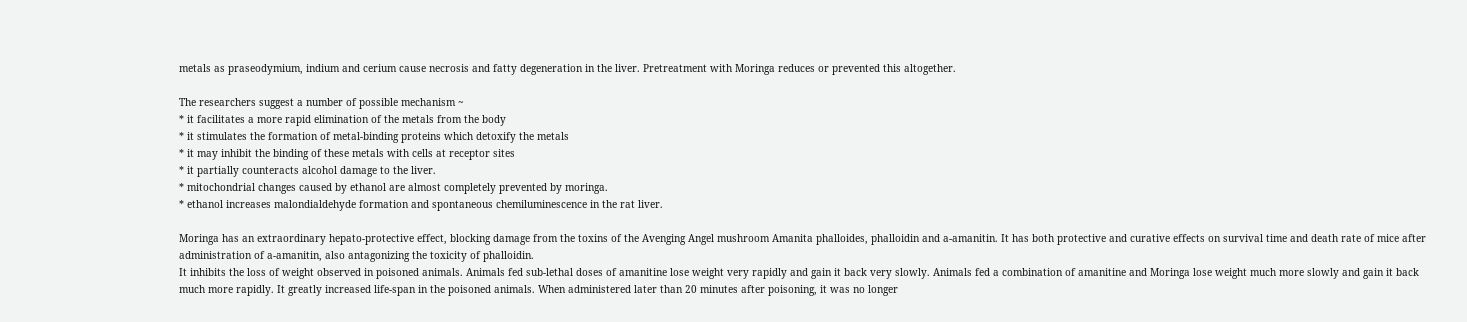metals as praseodymium, indium and cerium cause necrosis and fatty degeneration in the liver. Pretreatment with Moringa reduces or prevented this altogether.

The researchers suggest a number of possible mechanism ~
* it facilitates a more rapid elimination of the metals from the body
* it stimulates the formation of metal-binding proteins which detoxify the metals
* it may inhibit the binding of these metals with cells at receptor sites
* it partially counteracts alcohol damage to the liver.
* mitochondrial changes caused by ethanol are almost completely prevented by moringa.
* ethanol increases malondialdehyde formation and spontaneous chemiluminescence in the rat liver.

Moringa has an extraordinary hepato-protective effect, blocking damage from the toxins of the Avenging Angel mushroom Amanita phalloides, phalloidin and a-amanitin. It has both protective and curative effects on survival time and death rate of mice after administration of a-amanitin, also antagonizing the toxicity of phalloidin.
It inhibits the loss of weight observed in poisoned animals. Animals fed sub-lethal doses of amanitine lose weight very rapidly and gain it back very slowly. Animals fed a combination of amanitine and Moringa lose weight much more slowly and gain it back much more rapidly. It greatly increased life-span in the poisoned animals. When administered later than 20 minutes after poisoning, it was no longer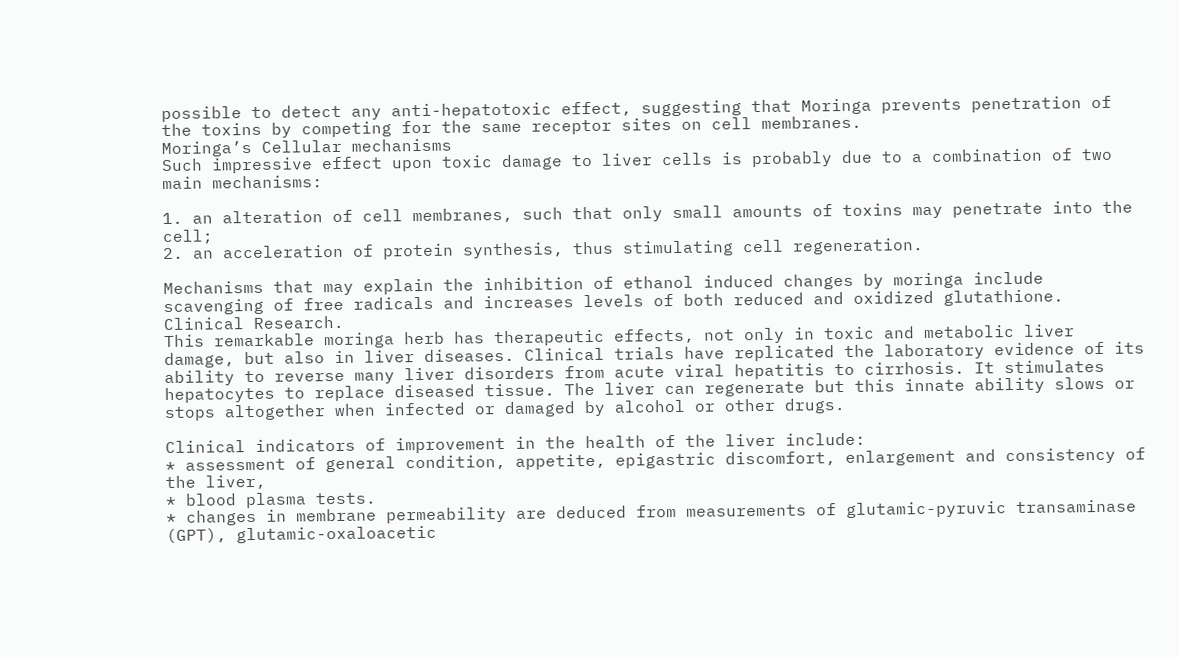possible to detect any anti-hepatotoxic effect, suggesting that Moringa prevents penetration of the toxins by competing for the same receptor sites on cell membranes.
Moringa’s Cellular mechanisms
Such impressive effect upon toxic damage to liver cells is probably due to a combination of two main mechanisms:

1. an alteration of cell membranes, such that only small amounts of toxins may penetrate into the cell;
2. an acceleration of protein synthesis, thus stimulating cell regeneration.

Mechanisms that may explain the inhibition of ethanol induced changes by moringa include scavenging of free radicals and increases levels of both reduced and oxidized glutathione.
Clinical Research.
This remarkable moringa herb has therapeutic effects, not only in toxic and metabolic liver damage, but also in liver diseases. Clinical trials have replicated the laboratory evidence of its ability to reverse many liver disorders from acute viral hepatitis to cirrhosis. It stimulates hepatocytes to replace diseased tissue. The liver can regenerate but this innate ability slows or stops altogether when infected or damaged by alcohol or other drugs.

Clinical indicators of improvement in the health of the liver include:
* assessment of general condition, appetite, epigastric discomfort, enlargement and consistency of the liver,
* blood plasma tests.
* changes in membrane permeability are deduced from measurements of glutamic-pyruvic transaminase (GPT), glutamic-oxaloacetic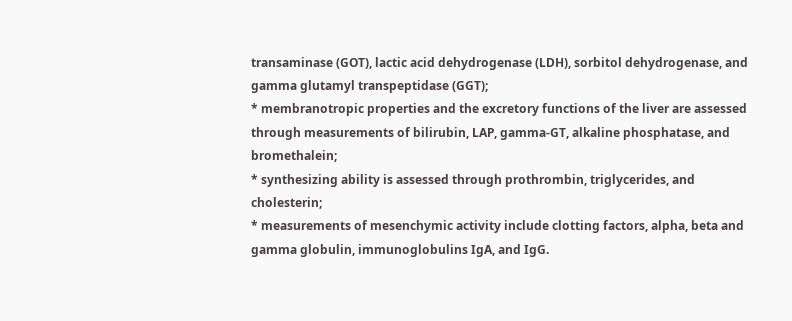transaminase (GOT), lactic acid dehydrogenase (LDH), sorbitol dehydrogenase, and gamma glutamyl transpeptidase (GGT);
* membranotropic properties and the excretory functions of the liver are assessed through measurements of bilirubin, LAP, gamma-GT, alkaline phosphatase, and bromethalein;
* synthesizing ability is assessed through prothrombin, triglycerides, and cholesterin;
* measurements of mesenchymic activity include clotting factors, alpha, beta and gamma globulin, immunoglobulins IgA, and IgG.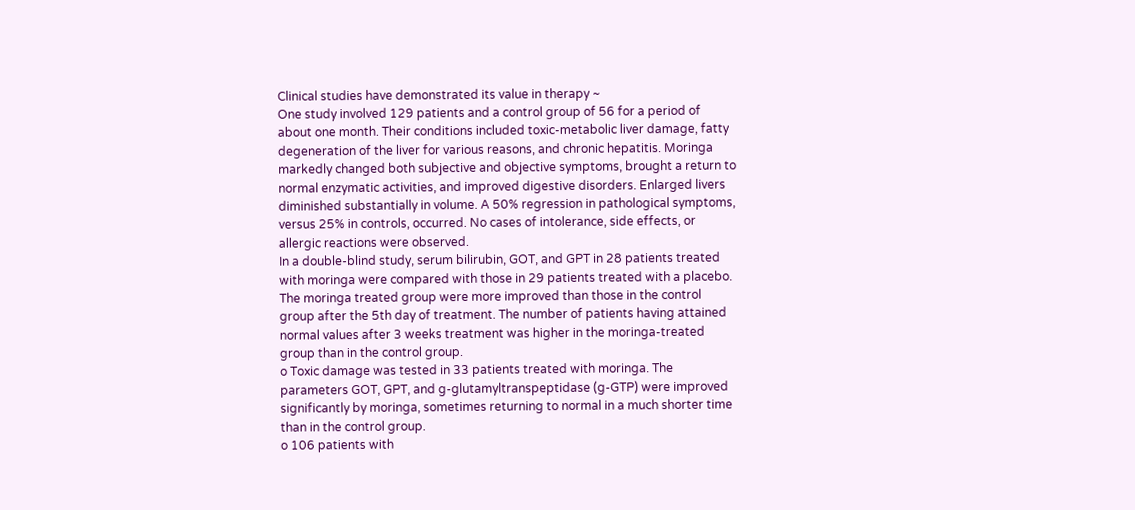Clinical studies have demonstrated its value in therapy ~
One study involved 129 patients and a control group of 56 for a period of about one month. Their conditions included toxic-metabolic liver damage, fatty degeneration of the liver for various reasons, and chronic hepatitis. Moringa markedly changed both subjective and objective symptoms, brought a return to normal enzymatic activities, and improved digestive disorders. Enlarged livers diminished substantially in volume. A 50% regression in pathological symptoms, versus 25% in controls, occurred. No cases of intolerance, side effects, or allergic reactions were observed.
In a double-blind study, serum bilirubin, GOT, and GPT in 28 patients treated with moringa were compared with those in 29 patients treated with a placebo. The moringa treated group were more improved than those in the control group after the 5th day of treatment. The number of patients having attained normal values after 3 weeks treatment was higher in the moringa-treated group than in the control group.
o Toxic damage was tested in 33 patients treated with moringa. The parameters GOT, GPT, and g-glutamyltranspeptidase (g-GTP) were improved significantly by moringa, sometimes returning to normal in a much shorter time than in the control group.
o 106 patients with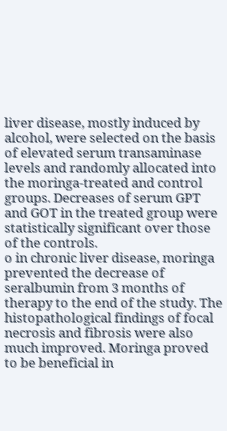liver disease, mostly induced by alcohol, were selected on the basis of elevated serum transaminase levels and randomly allocated into the moringa-treated and control groups. Decreases of serum GPT and GOT in the treated group were statistically significant over those of the controls.
o in chronic liver disease, moringa prevented the decrease of seralbumin from 3 months of therapy to the end of the study. The histopathological findings of focal necrosis and fibrosis were also much improved. Moringa proved to be beneficial in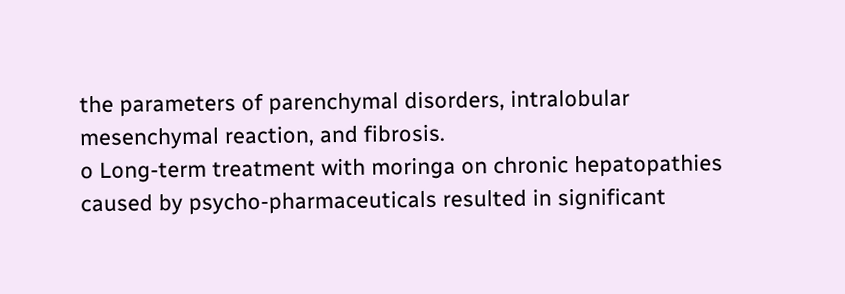the parameters of parenchymal disorders, intralobular mesenchymal reaction, and fibrosis.
o Long-term treatment with moringa on chronic hepatopathies caused by psycho-pharmaceuticals resulted in significant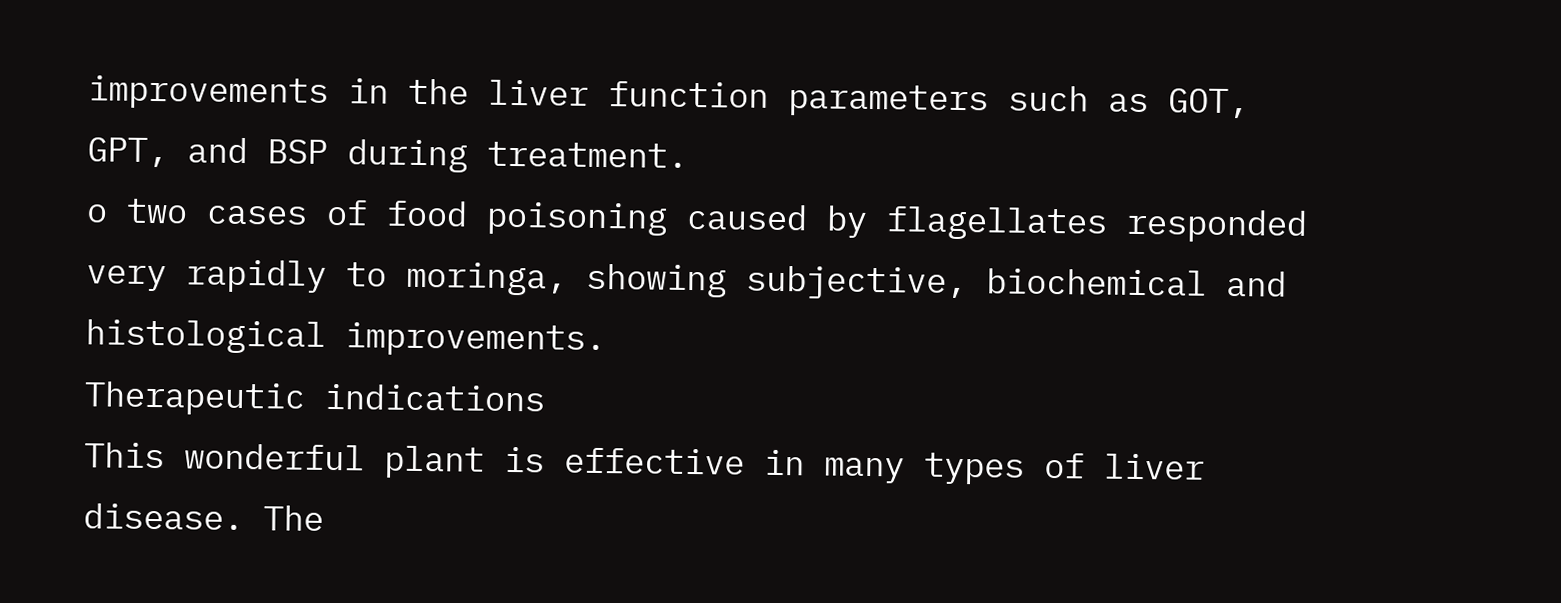improvements in the liver function parameters such as GOT, GPT, and BSP during treatment.
o two cases of food poisoning caused by flagellates responded very rapidly to moringa, showing subjective, biochemical and histological improvements.
Therapeutic indications
This wonderful plant is effective in many types of liver disease. The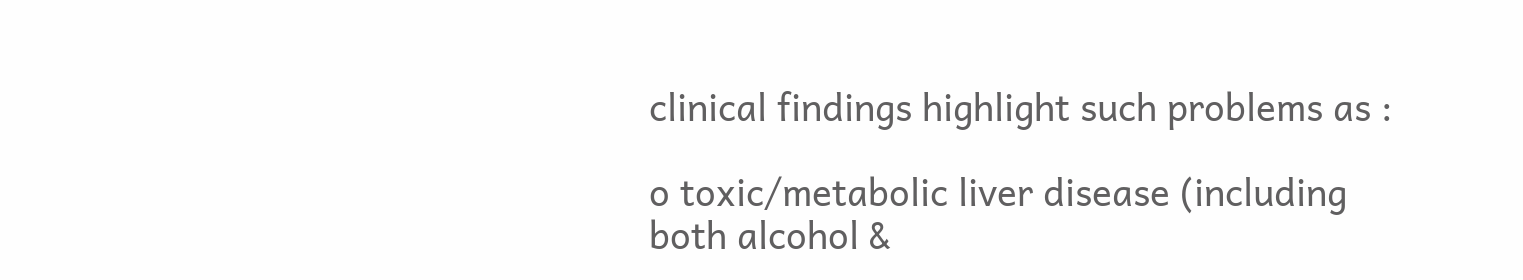clinical findings highlight such problems as :

o toxic/metabolic liver disease (including both alcohol &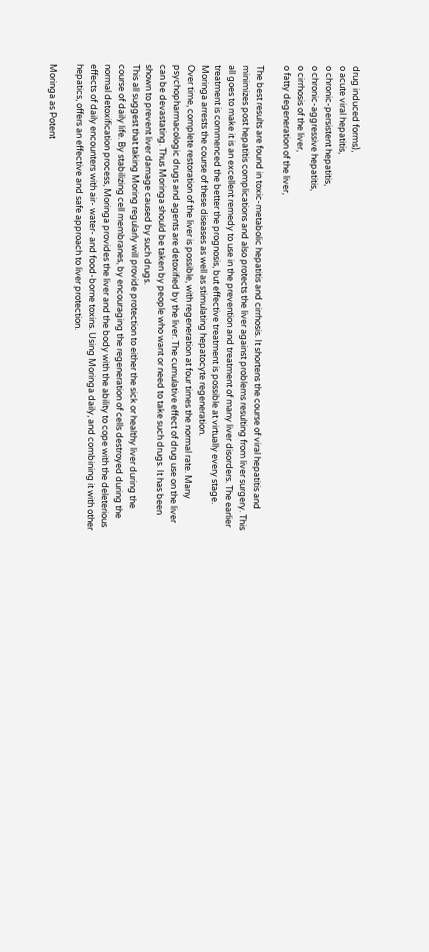drug induced forms),
o acute viral hepatitis,
o chronic-persistent hepatitis,
o chronic-aggressive hepatitis,
o cirrhosis of the liver,
o fatty degeneration of the liver,

The best results are found in toxic-metabolic hepatitis and cirrhosis. It shortens the course of viral hepatitis and minimizes post hepatitis complications and also protects the liver against problems resulting from liver surgery. This all goes to make it is an excellent remedy to use in the prevention and treatment of many liver disorders. The earlier treatment is commenced the better the prognosis, but effective treatment is possible at virtually every stage. Moringa arrests the course of these diseases as well as stimulating hepatocyte regeneration.
Over time, complete restoration of the liver is possible, with regeneration at four times the normal rate. Many psychopharmacologic drugs and agents are detoxified by the liver. The cumulative effect of drug use on the liver can be devastating. Thus Moringa should be taken by people who want or need to take such drugs. It has been shown to prevent liver damage caused by such drugs.
This all suggest that taking Moring regularly will provide protection to either the sick or healthy liver during the course of daily life. By stabilizing cell membranes, by encouraging the regeneration of cells destroyed during the normal detoxification process, Moringa provides the liver and the body with the ability to cope with the deleterious effects of daily encounters with air- water- and food-borne toxins. Using Moringa daily, and combining it with other hepatics, offers an effective and safe approach to liver protection.

Moringa as Potent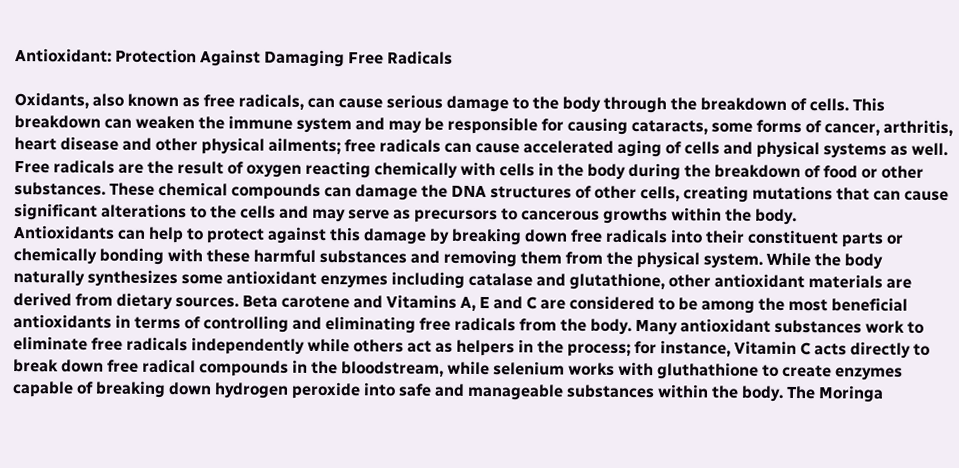Antioxidant: Protection Against Damaging Free Radicals

Oxidants, also known as free radicals, can cause serious damage to the body through the breakdown of cells. This breakdown can weaken the immune system and may be responsible for causing cataracts, some forms of cancer, arthritis, heart disease and other physical ailments; free radicals can cause accelerated aging of cells and physical systems as well. Free radicals are the result of oxygen reacting chemically with cells in the body during the breakdown of food or other substances. These chemical compounds can damage the DNA structures of other cells, creating mutations that can cause significant alterations to the cells and may serve as precursors to cancerous growths within the body.
Antioxidants can help to protect against this damage by breaking down free radicals into their constituent parts or chemically bonding with these harmful substances and removing them from the physical system. While the body naturally synthesizes some antioxidant enzymes including catalase and glutathione, other antioxidant materials are derived from dietary sources. Beta carotene and Vitamins A, E and C are considered to be among the most beneficial antioxidants in terms of controlling and eliminating free radicals from the body. Many antioxidant substances work to eliminate free radicals independently while others act as helpers in the process; for instance, Vitamin C acts directly to break down free radical compounds in the bloodstream, while selenium works with gluthathione to create enzymes capable of breaking down hydrogen peroxide into safe and manageable substances within the body. The Moringa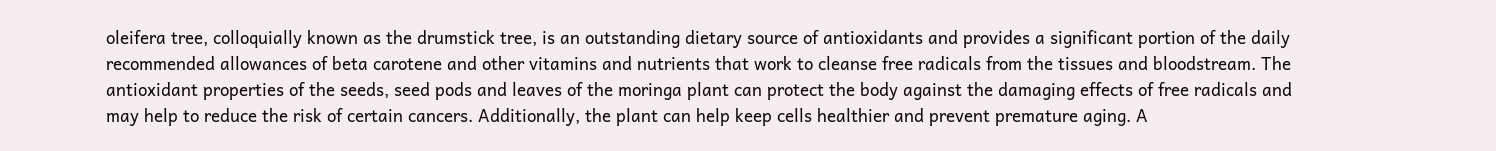oleifera tree, colloquially known as the drumstick tree, is an outstanding dietary source of antioxidants and provides a significant portion of the daily recommended allowances of beta carotene and other vitamins and nutrients that work to cleanse free radicals from the tissues and bloodstream. The antioxidant properties of the seeds, seed pods and leaves of the moringa plant can protect the body against the damaging effects of free radicals and may help to reduce the risk of certain cancers. Additionally, the plant can help keep cells healthier and prevent premature aging. A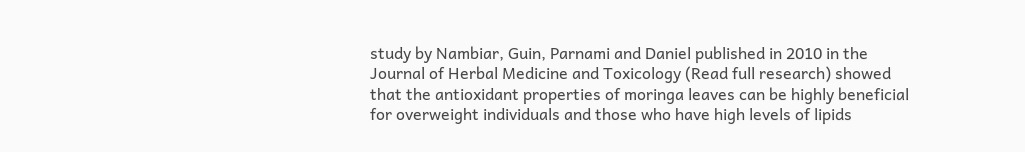study by Nambiar, Guin, Parnami and Daniel published in 2010 in the Journal of Herbal Medicine and Toxicology (Read full research) showed that the antioxidant properties of moringa leaves can be highly beneficial for overweight individuals and those who have high levels of lipids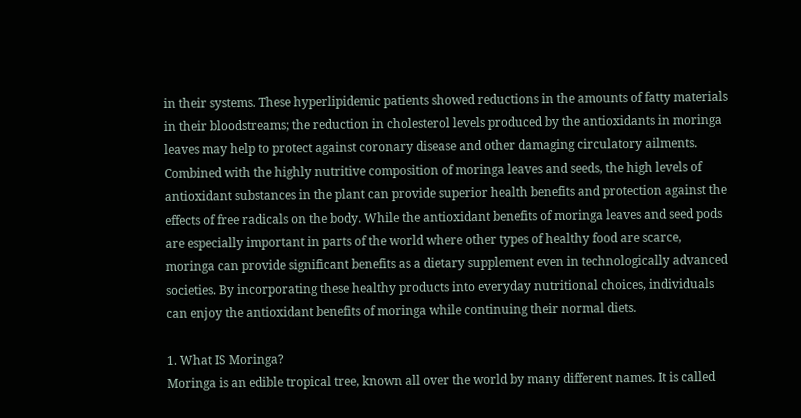in their systems. These hyperlipidemic patients showed reductions in the amounts of fatty materials in their bloodstreams; the reduction in cholesterol levels produced by the antioxidants in moringa leaves may help to protect against coronary disease and other damaging circulatory ailments.
Combined with the highly nutritive composition of moringa leaves and seeds, the high levels of antioxidant substances in the plant can provide superior health benefits and protection against the effects of free radicals on the body. While the antioxidant benefits of moringa leaves and seed pods are especially important in parts of the world where other types of healthy food are scarce, moringa can provide significant benefits as a dietary supplement even in technologically advanced societies. By incorporating these healthy products into everyday nutritional choices, individuals can enjoy the antioxidant benefits of moringa while continuing their normal diets.

1. What IS Moringa?
Moringa is an edible tropical tree, known all over the world by many different names. It is called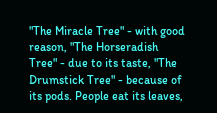"The Miracle Tree" - with good reason, "The Horseradish Tree" - due to its taste, "The Drumstick Tree" - because of its pods. People eat its leaves,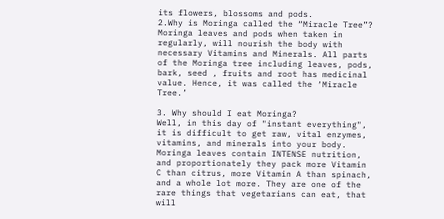its flowers, blossoms and pods.
2.Why is Moringa called the “Miracle Tree”?
Moringa leaves and pods when taken in regularly, will nourish the body with necessary Vitamins and Minerals. All parts of the Moringa tree including leaves, pods, bark, seed , fruits and root has medicinal value. Hence, it was called the ‘Miracle Tree.’

3. Why should I eat Moringa?
Well, in this day of "instant everything", it is difficult to get raw, vital enzymes, vitamins, and minerals into your body. Moringa leaves contain INTENSE nutrition, and proportionately they pack more Vitamin C than citrus, more Vitamin A than spinach, and a whole lot more. They are one of the rare things that vegetarians can eat, that will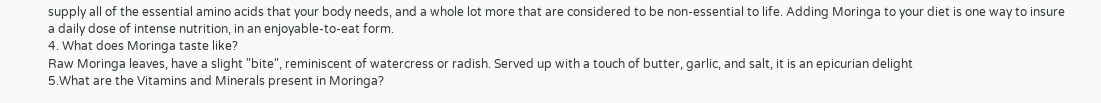supply all of the essential amino acids that your body needs, and a whole lot more that are considered to be non-essential to life. Adding Moringa to your diet is one way to insure a daily dose of intense nutrition, in an enjoyable-to-eat form.
4. What does Moringa taste like?
Raw Moringa leaves, have a slight "bite", reminiscent of watercress or radish. Served up with a touch of butter, garlic, and salt, it is an epicurian delight
5.What are the Vitamins and Minerals present in Moringa?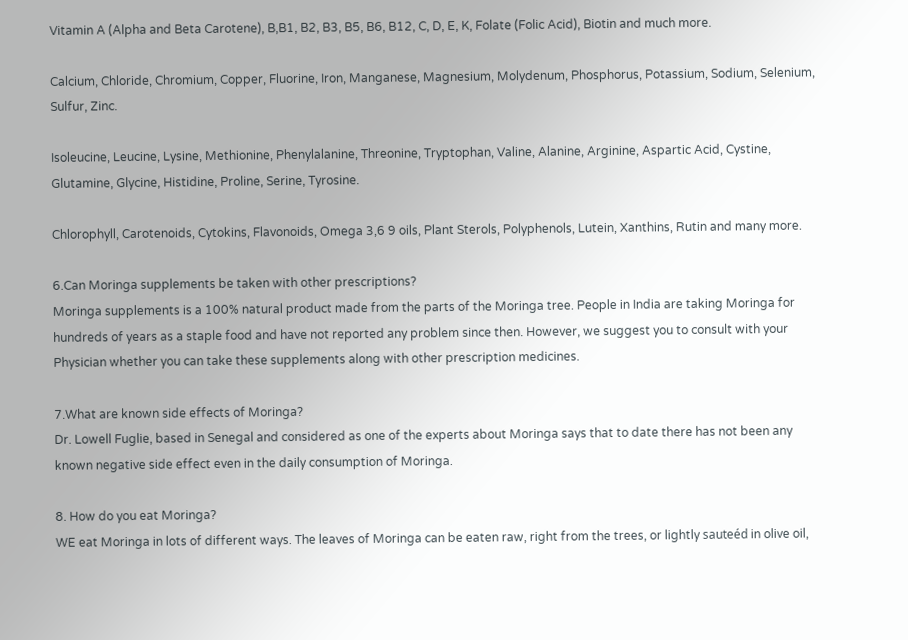Vitamin A (Alpha and Beta Carotene), B,B1, B2, B3, B5, B6, B12, C, D, E, K, Folate (Folic Acid), Biotin and much more.

Calcium, Chloride, Chromium, Copper, Fluorine, Iron, Manganese, Magnesium, Molydenum, Phosphorus, Potassium, Sodium, Selenium, Sulfur, Zinc.

Isoleucine, Leucine, Lysine, Methionine, Phenylalanine, Threonine, Tryptophan, Valine, Alanine, Arginine, Aspartic Acid, Cystine, Glutamine, Glycine, Histidine, Proline, Serine, Tyrosine.

Chlorophyll, Carotenoids, Cytokins, Flavonoids, Omega 3,6 9 oils, Plant Sterols, Polyphenols, Lutein, Xanthins, Rutin and many more.

6.Can Moringa supplements be taken with other prescriptions?
Moringa supplements is a 100% natural product made from the parts of the Moringa tree. People in India are taking Moringa for hundreds of years as a staple food and have not reported any problem since then. However, we suggest you to consult with your Physician whether you can take these supplements along with other prescription medicines.

7.What are known side effects of Moringa?
Dr. Lowell Fuglie, based in Senegal and considered as one of the experts about Moringa says that to date there has not been any known negative side effect even in the daily consumption of Moringa.

8. How do you eat Moringa?
WE eat Moringa in lots of different ways. The leaves of Moringa can be eaten raw, right from the trees, or lightly sauteéd in olive oil,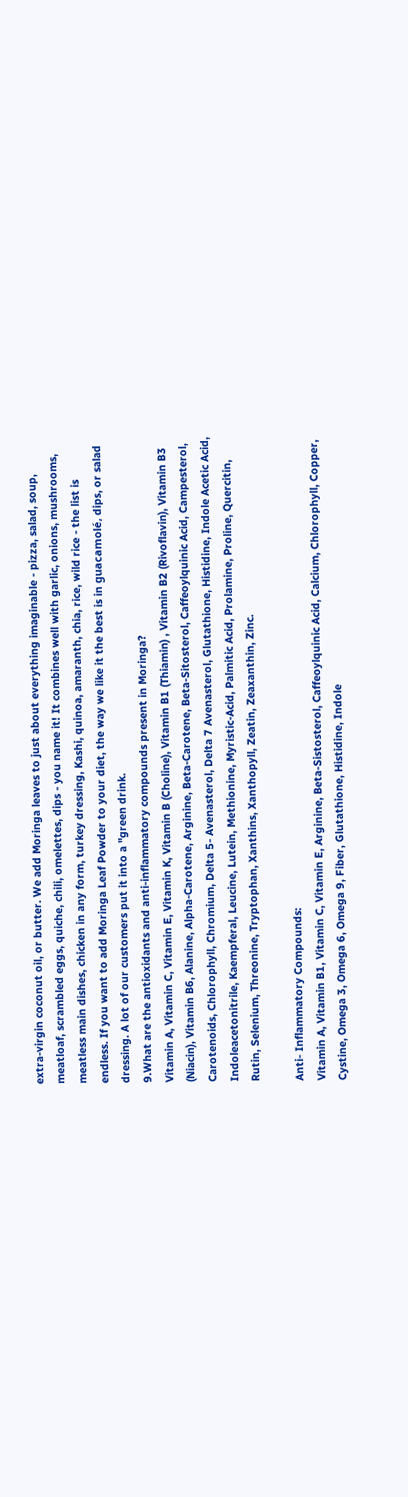extra-virgin coconut oil, or butter. We add Moringa leaves to just about everything imaginable - pizza, salad, soup, meatloaf, scrambled eggs, quiche, chili, omelettes, dips - you name it! It combines well with garlic, onions, mushrooms, meatless main dishes, chicken in any form, turkey dressing, Kashi, quinoa, amaranth, chia, rice, wild rice - the list is endless. If you want to add Moringa Leaf Powder to your diet, the way we like it the best is in guacamolé, dips, or salad dressing. A lot of our customers put it into a "green drink.
9.What are the antioxidants and anti-inflammatory compounds present in Moringa?
Vitamin A, Vitamin C, Vitamin E, Vitamin K, Vitamin B (Choline), Vitamin B1 (Thiamin) , Vitamin B2 (Rivoflavin), Vitamin B3 (Niacin), Vitamin B6, Alanine, Alpha-Carotene, Arginine, Beta-Carotene, Beta-Sitosterol, Caffeoylquinic Acid, Campesterol, Carotenoids, Chlorophyll, Chromium, Delta 5- Avenasterol, Delta 7 Avenasterol, Glutathione, Histidine, Indole Acetic Acid, Indoleacetonitrile, Kaempferal, Leucine, Lutein, Methionine, Myristic-Acid, Palmitic Acid, Prolamine, Proline, Quercitin, Rutin, Selenium, Threonine, Tryptophan, Xanthins, Xanthopyll, Zeatin, Zeaxanthin, Zinc.

Anti- Inflammatory Compounds:
Vitamin A, Vitamin B1, Vitamin C, Vitamin E, Arginine, Beta-Sistosterol, Caffeoylquinic Acid, Calcium, Chlorophyll, Copper, Cystine, Omega 3, Omega 6, Omega 9, Fiber, Glutathione, Histidine, Indole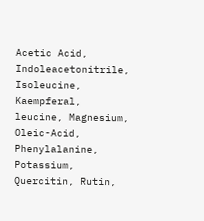Acetic Acid, Indoleacetonitrile, Isoleucine, Kaempferal, leucine, Magnesium, Oleic-Acid, Phenylalanine, Potassium, Quercitin, Rutin,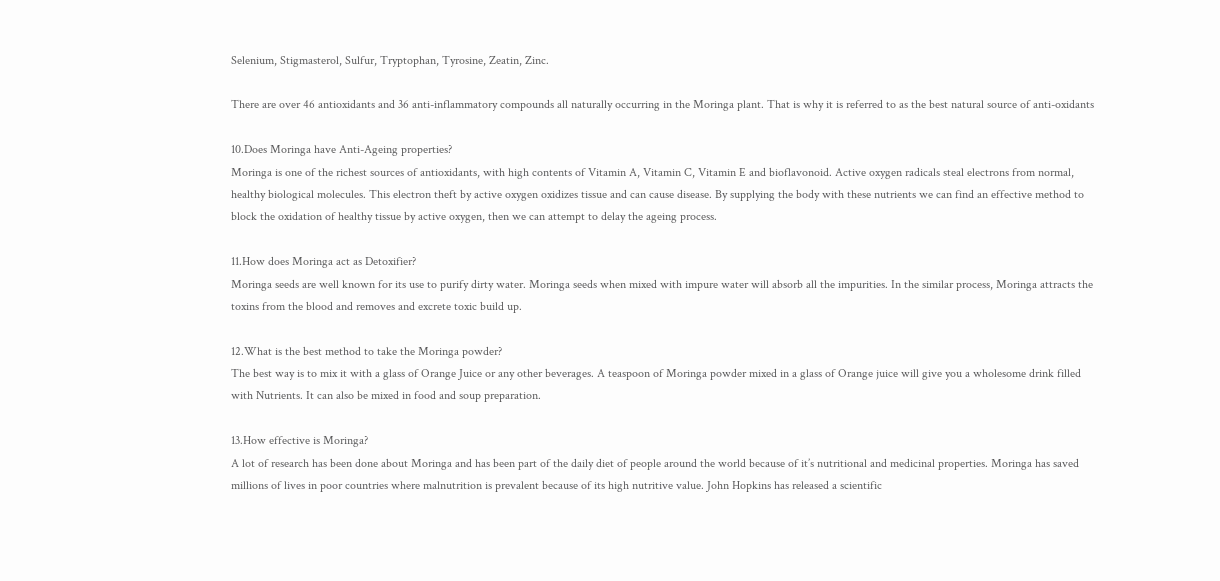Selenium, Stigmasterol, Sulfur, Tryptophan, Tyrosine, Zeatin, Zinc.

There are over 46 antioxidants and 36 anti-inflammatory compounds all naturally occurring in the Moringa plant. That is why it is referred to as the best natural source of anti-oxidants

10.Does Moringa have Anti-Ageing properties?
Moringa is one of the richest sources of antioxidants, with high contents of Vitamin A, Vitamin C, Vitamin E and bioflavonoid. Active oxygen radicals steal electrons from normal, healthy biological molecules. This electron theft by active oxygen oxidizes tissue and can cause disease. By supplying the body with these nutrients we can find an effective method to block the oxidation of healthy tissue by active oxygen, then we can attempt to delay the ageing process.

11.How does Moringa act as Detoxifier?
Moringa seeds are well known for its use to purify dirty water. Moringa seeds when mixed with impure water will absorb all the impurities. In the similar process, Moringa attracts the toxins from the blood and removes and excrete toxic build up.

12.What is the best method to take the Moringa powder?
The best way is to mix it with a glass of Orange Juice or any other beverages. A teaspoon of Moringa powder mixed in a glass of Orange juice will give you a wholesome drink filled with Nutrients. It can also be mixed in food and soup preparation.

13.How effective is Moringa?
A lot of research has been done about Moringa and has been part of the daily diet of people around the world because of it’s nutritional and medicinal properties. Moringa has saved millions of lives in poor countries where malnutrition is prevalent because of its high nutritive value. John Hopkins has released a scientific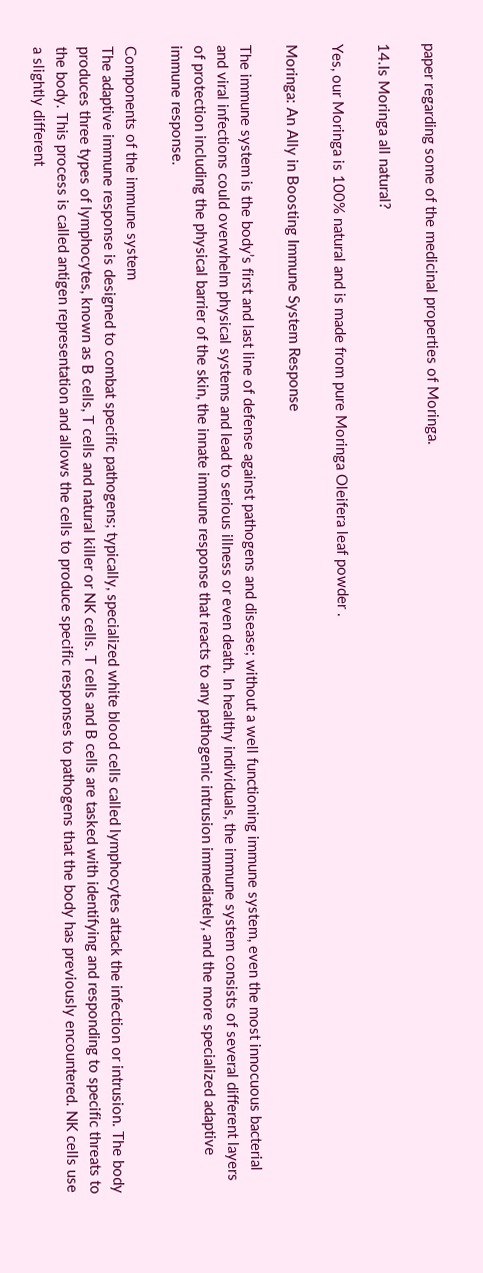paper regarding some of the medicinal properties of Moringa.

14.Is Moringa all natural?

Yes, our Moringa is 100% natural and is made from pure Moringa Oleifera leaf powder .

Moringa: An Ally in Boosting Immune System Response

The immune system is the body’s first and last line of defense against pathogens and disease; without a well functioning immune system, even the most innocuous bacterial and viral infections could overwhelm physical systems and lead to serious illness or even death. In healthy individuals, the immune system consists of several different layers of protection including the physical barrier of the skin, the innate immune response that reacts to any pathogenic intrusion immediately, and the more specialized adaptive immune response.

Components of the immune system
The adaptive immune response is designed to combat specific pathogens; typically, specialized white blood cells called lymphocytes attack the infection or intrusion. The body produces three types of lymphocytes, known as B cells, T cells and natural killer or NK cells. T cells and B cells are tasked with identifying and responding to specific threats to the body. This process is called antigen representation and allows the cells to produce specific responses to pathogens that the body has previously encountered. NK cells use a slightly different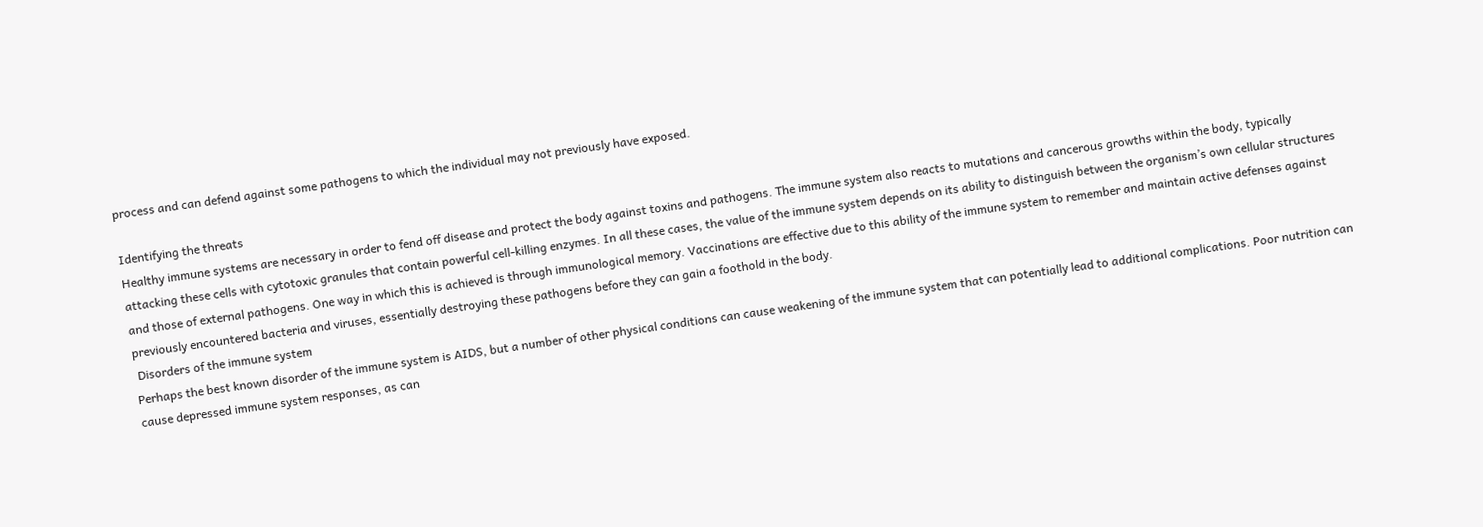process and can defend against some pathogens to which the individual may not previously have exposed.

Identifying the threats
Healthy immune systems are necessary in order to fend off disease and protect the body against toxins and pathogens. The immune system also reacts to mutations and cancerous growths within the body, typically attacking these cells with cytotoxic granules that contain powerful cell-killing enzymes. In all these cases, the value of the immune system depends on its ability to distinguish between the organism’s own cellular structures and those of external pathogens. One way in which this is achieved is through immunological memory. Vaccinations are effective due to this ability of the immune system to remember and maintain active defenses against previously encountered bacteria and viruses, essentially destroying these pathogens before they can gain a foothold in the body.
 Disorders of the immune system
Perhaps the best known disorder of the immune system is AIDS, but a number of other physical conditions can cause weakening of the immune system that can potentially lead to additional complications. Poor nutrition can cause depressed immune system responses, as can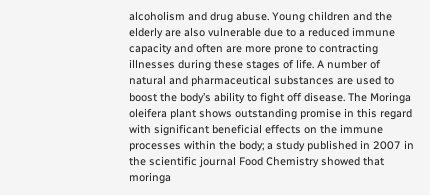alcoholism and drug abuse. Young children and the elderly are also vulnerable due to a reduced immune capacity and often are more prone to contracting illnesses during these stages of life. A number of natural and pharmaceutical substances are used to boost the body’s ability to fight off disease. The Moringa oleifera plant shows outstanding promise in this regard with significant beneficial effects on the immune processes within the body; a study published in 2007 in the scientific journal Food Chemistry showed that moringa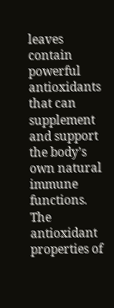leaves contain powerful antioxidants that can supplement and support the body’s own natural immune functions.
The antioxidant properties of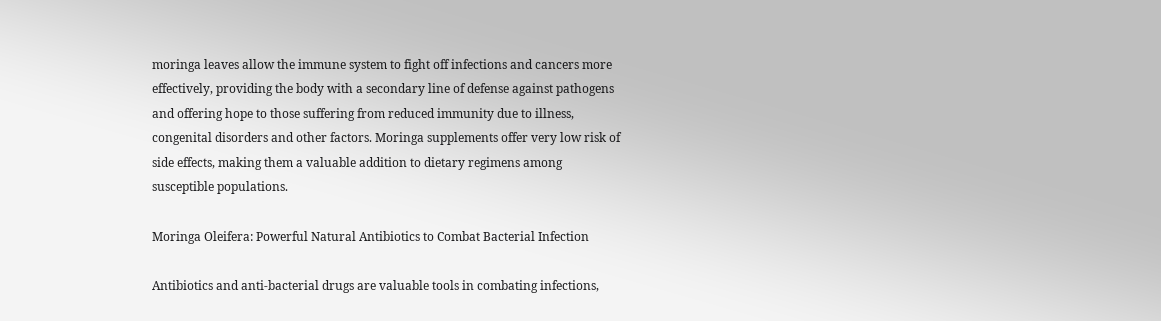moringa leaves allow the immune system to fight off infections and cancers more effectively, providing the body with a secondary line of defense against pathogens and offering hope to those suffering from reduced immunity due to illness, congenital disorders and other factors. Moringa supplements offer very low risk of side effects, making them a valuable addition to dietary regimens among susceptible populations.

Moringa Oleifera: Powerful Natural Antibiotics to Combat Bacterial Infection

Antibiotics and anti-bacterial drugs are valuable tools in combating infections,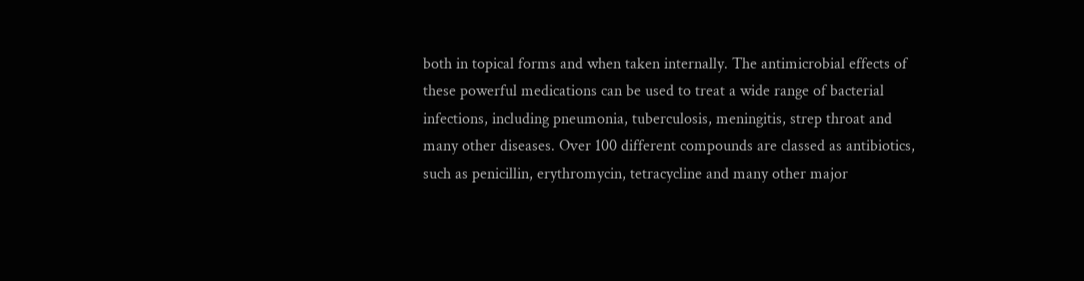both in topical forms and when taken internally. The antimicrobial effects of these powerful medications can be used to treat a wide range of bacterial infections, including pneumonia, tuberculosis, meningitis, strep throat and many other diseases. Over 100 different compounds are classed as antibiotics, such as penicillin, erythromycin, tetracycline and many other major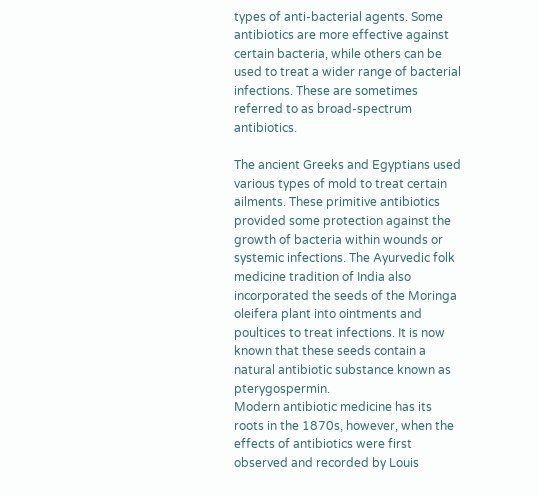types of anti-bacterial agents. Some antibiotics are more effective against certain bacteria, while others can be used to treat a wider range of bacterial infections. These are sometimes referred to as broad-spectrum antibiotics.

The ancient Greeks and Egyptians used various types of mold to treat certain ailments. These primitive antibiotics provided some protection against the growth of bacteria within wounds or systemic infections. The Ayurvedic folk medicine tradition of India also incorporated the seeds of the Moringa oleifera plant into ointments and poultices to treat infections. It is now known that these seeds contain a natural antibiotic substance known as pterygospermin.
Modern antibiotic medicine has its roots in the 1870s, however, when the effects of antibiotics were first observed and recorded by Louis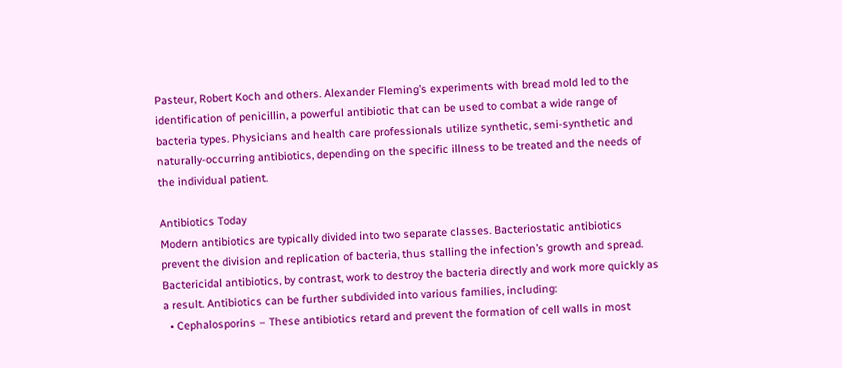Pasteur, Robert Koch and others. Alexander Fleming’s experiments with bread mold led to the identification of penicillin, a powerful antibiotic that can be used to combat a wide range of bacteria types. Physicians and health care professionals utilize synthetic, semi-synthetic and naturally-occurring antibiotics, depending on the specific illness to be treated and the needs of the individual patient.

Antibiotics Today
Modern antibiotics are typically divided into two separate classes. Bacteriostatic antibiotics prevent the division and replication of bacteria, thus stalling the infection’s growth and spread. Bactericidal antibiotics, by contrast, work to destroy the bacteria directly and work more quickly as a result. Antibiotics can be further subdivided into various families, including:
  • Cephalosporins – These antibiotics retard and prevent the formation of cell walls in most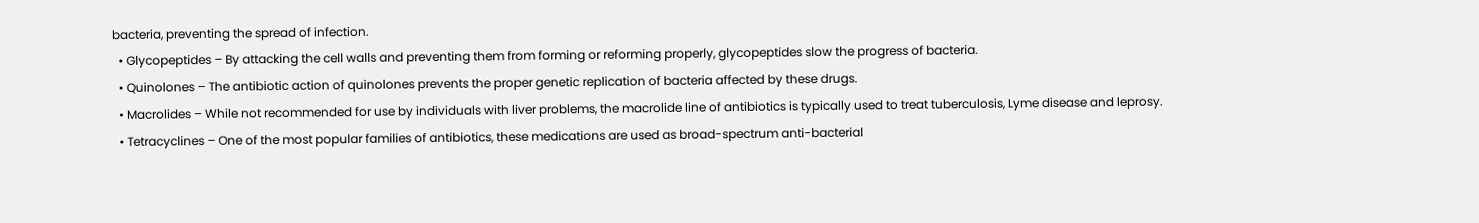bacteria, preventing the spread of infection.
  • Glycopeptides – By attacking the cell walls and preventing them from forming or reforming properly, glycopeptides slow the progress of bacteria.
  • Quinolones – The antibiotic action of quinolones prevents the proper genetic replication of bacteria affected by these drugs.
  • Macrolides – While not recommended for use by individuals with liver problems, the macrolide line of antibiotics is typically used to treat tuberculosis, Lyme disease and leprosy.
  • Tetracyclines – One of the most popular families of antibiotics, these medications are used as broad-spectrum anti-bacterial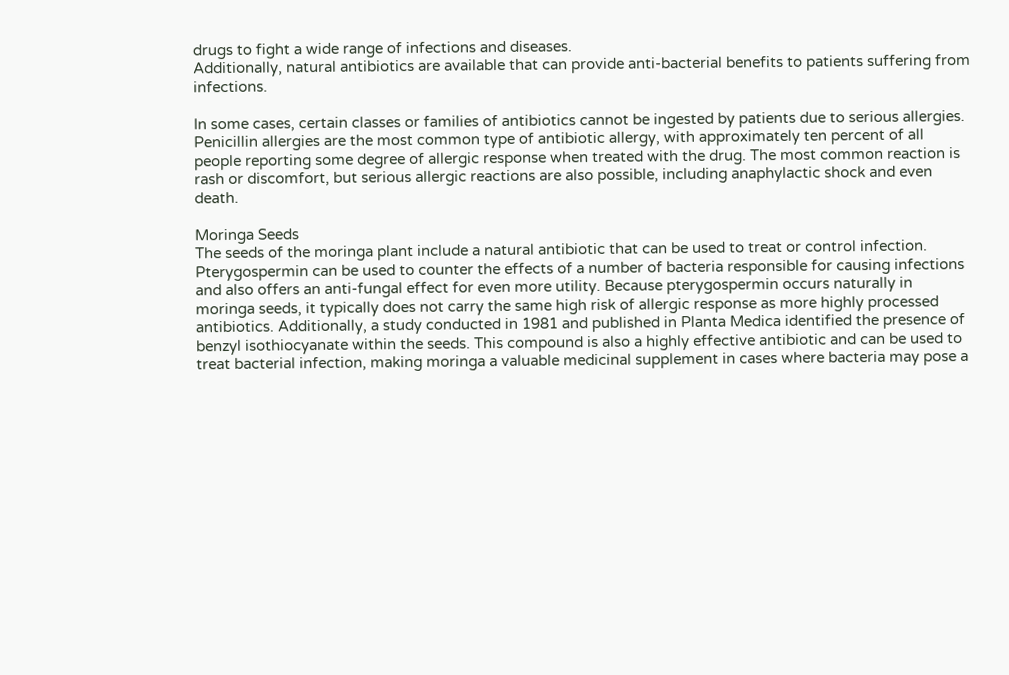drugs to fight a wide range of infections and diseases.
Additionally, natural antibiotics are available that can provide anti-bacterial benefits to patients suffering from infections.

In some cases, certain classes or families of antibiotics cannot be ingested by patients due to serious allergies. Penicillin allergies are the most common type of antibiotic allergy, with approximately ten percent of all people reporting some degree of allergic response when treated with the drug. The most common reaction is rash or discomfort, but serious allergic reactions are also possible, including anaphylactic shock and even death.

Moringa Seeds
The seeds of the moringa plant include a natural antibiotic that can be used to treat or control infection. Pterygospermin can be used to counter the effects of a number of bacteria responsible for causing infections and also offers an anti-fungal effect for even more utility. Because pterygospermin occurs naturally in moringa seeds, it typically does not carry the same high risk of allergic response as more highly processed antibiotics. Additionally, a study conducted in 1981 and published in Planta Medica identified the presence of benzyl isothiocyanate within the seeds. This compound is also a highly effective antibiotic and can be used to treat bacterial infection, making moringa a valuable medicinal supplement in cases where bacteria may pose a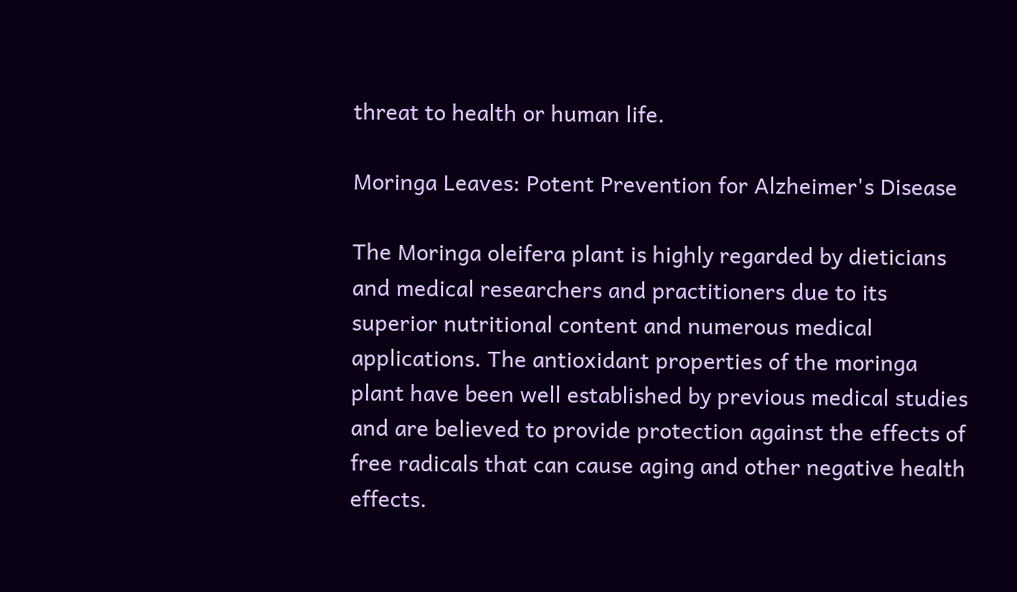threat to health or human life.

Moringa Leaves: Potent Prevention for Alzheimer's Disease

The Moringa oleifera plant is highly regarded by dieticians and medical researchers and practitioners due to its superior nutritional content and numerous medical applications. The antioxidant properties of the moringa plant have been well established by previous medical studies and are believed to provide protection against the effects of free radicals that can cause aging and other negative health effects.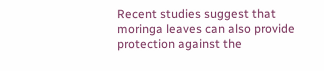Recent studies suggest that moringa leaves can also provide protection against the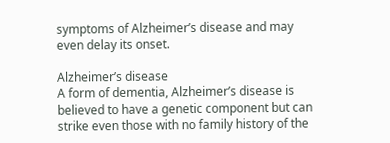symptoms of Alzheimer’s disease and may even delay its onset.

Alzheimer’s disease
A form of dementia, Alzheimer’s disease is believed to have a genetic component but can strike even those with no family history of the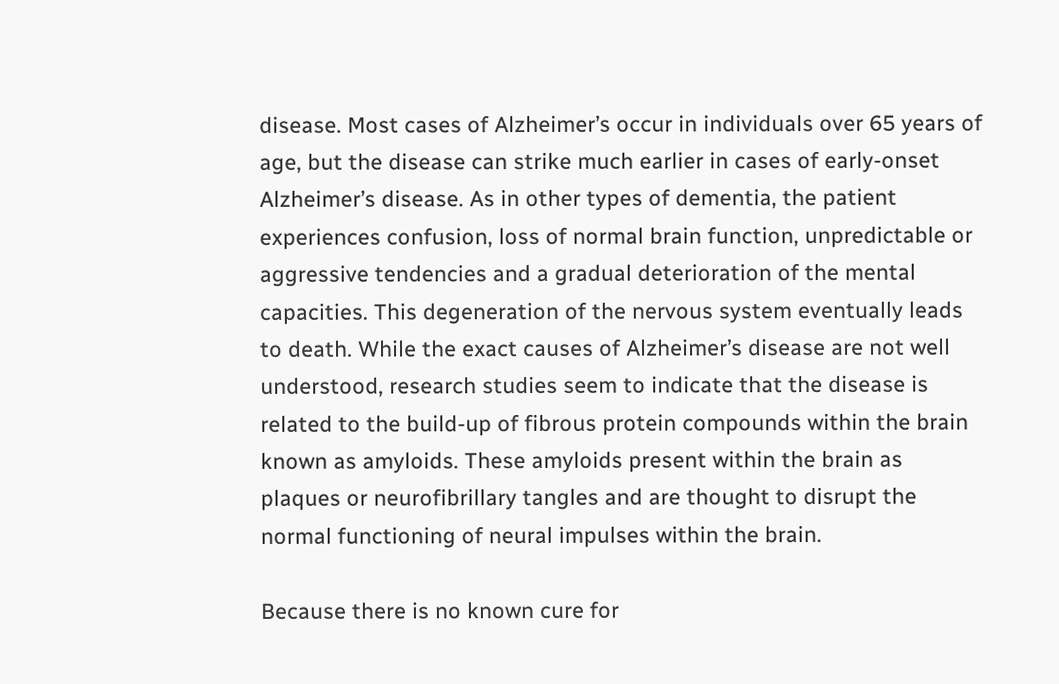disease. Most cases of Alzheimer’s occur in individuals over 65 years of age, but the disease can strike much earlier in cases of early-onset Alzheimer’s disease. As in other types of dementia, the patient experiences confusion, loss of normal brain function, unpredictable or aggressive tendencies and a gradual deterioration of the mental capacities. This degeneration of the nervous system eventually leads to death. While the exact causes of Alzheimer’s disease are not well understood, research studies seem to indicate that the disease is related to the build-up of fibrous protein compounds within the brain known as amyloids. These amyloids present within the brain as plaques or neurofibrillary tangles and are thought to disrupt the normal functioning of neural impulses within the brain.

Because there is no known cure for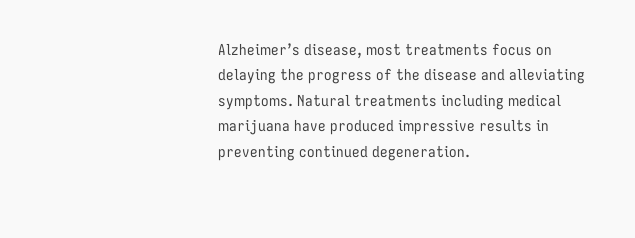Alzheimer’s disease, most treatments focus on delaying the progress of the disease and alleviating symptoms. Natural treatments including medical marijuana have produced impressive results in preventing continued degeneration.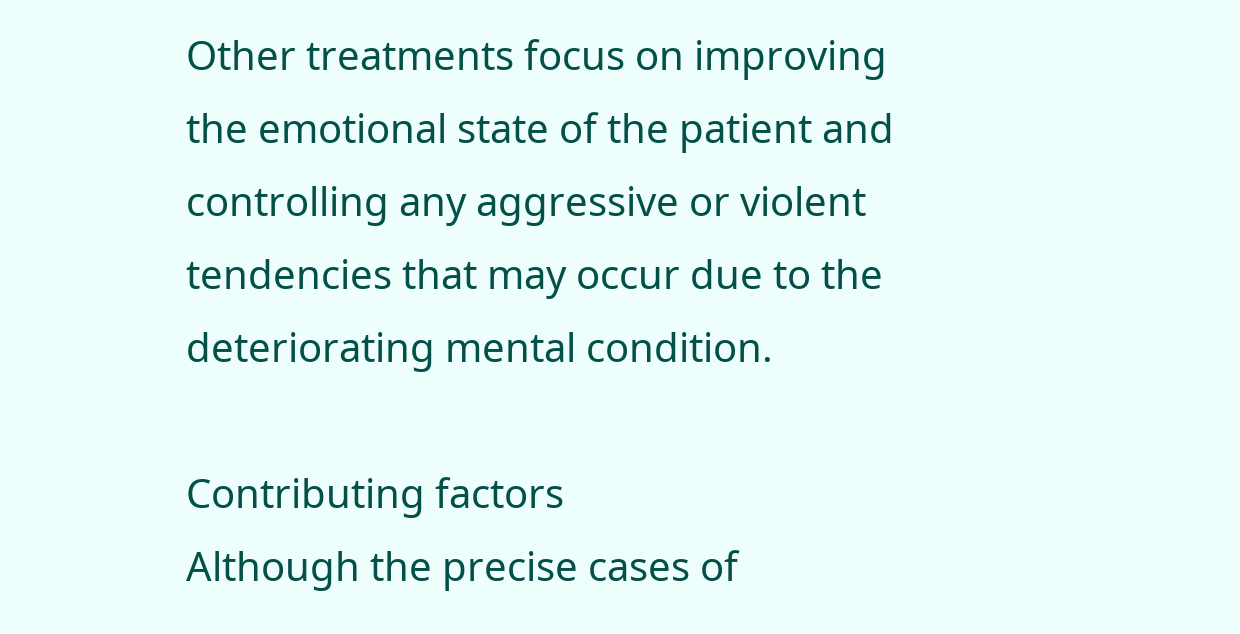Other treatments focus on improving the emotional state of the patient and controlling any aggressive or violent tendencies that may occur due to the deteriorating mental condition.

Contributing factors
Although the precise cases of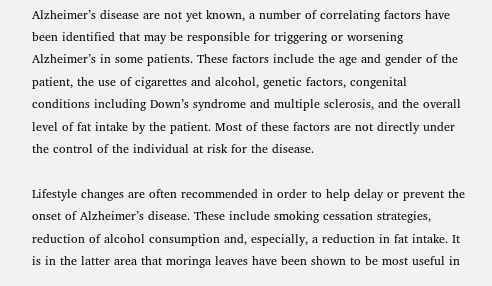Alzheimer’s disease are not yet known, a number of correlating factors have been identified that may be responsible for triggering or worsening Alzheimer’s in some patients. These factors include the age and gender of the patient, the use of cigarettes and alcohol, genetic factors, congenital conditions including Down’s syndrome and multiple sclerosis, and the overall level of fat intake by the patient. Most of these factors are not directly under the control of the individual at risk for the disease.

Lifestyle changes are often recommended in order to help delay or prevent the onset of Alzheimer’s disease. These include smoking cessation strategies, reduction of alcohol consumption and, especially, a reduction in fat intake. It is in the latter area that moringa leaves have been shown to be most useful in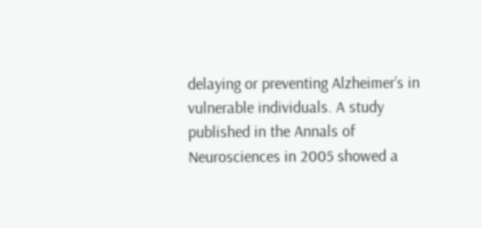delaying or preventing Alzheimer’s in vulnerable individuals. A study published in the Annals of Neurosciences in 2005 showed a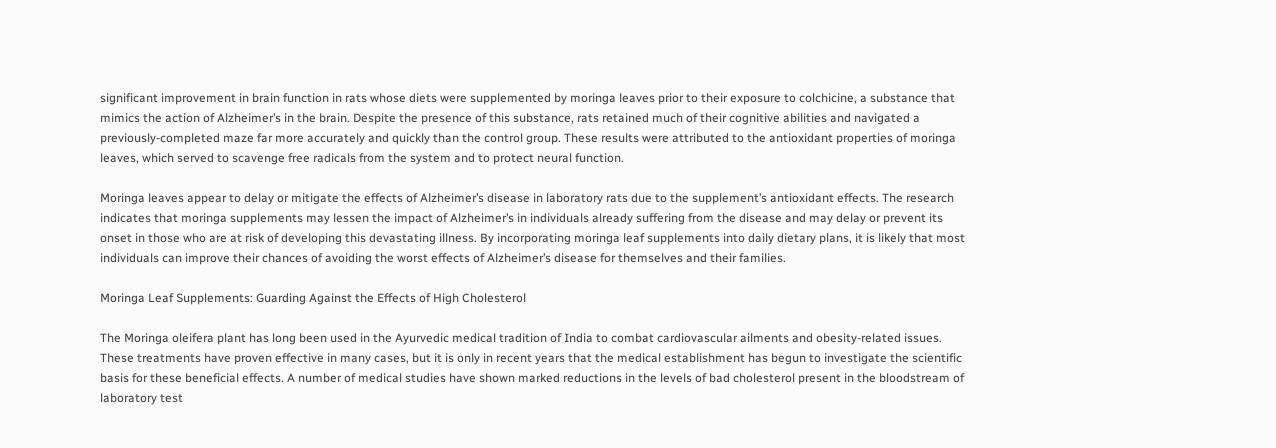significant improvement in brain function in rats whose diets were supplemented by moringa leaves prior to their exposure to colchicine, a substance that mimics the action of Alzheimer’s in the brain. Despite the presence of this substance, rats retained much of their cognitive abilities and navigated a previously-completed maze far more accurately and quickly than the control group. These results were attributed to the antioxidant properties of moringa leaves, which served to scavenge free radicals from the system and to protect neural function.

Moringa leaves appear to delay or mitigate the effects of Alzheimer’s disease in laboratory rats due to the supplement’s antioxidant effects. The research indicates that moringa supplements may lessen the impact of Alzheimer’s in individuals already suffering from the disease and may delay or prevent its onset in those who are at risk of developing this devastating illness. By incorporating moringa leaf supplements into daily dietary plans, it is likely that most individuals can improve their chances of avoiding the worst effects of Alzheimer’s disease for themselves and their families.

Moringa Leaf Supplements: Guarding Against the Effects of High Cholesterol

The Moringa oleifera plant has long been used in the Ayurvedic medical tradition of India to combat cardiovascular ailments and obesity-related issues. These treatments have proven effective in many cases, but it is only in recent years that the medical establishment has begun to investigate the scientific basis for these beneficial effects. A number of medical studies have shown marked reductions in the levels of bad cholesterol present in the bloodstream of laboratory test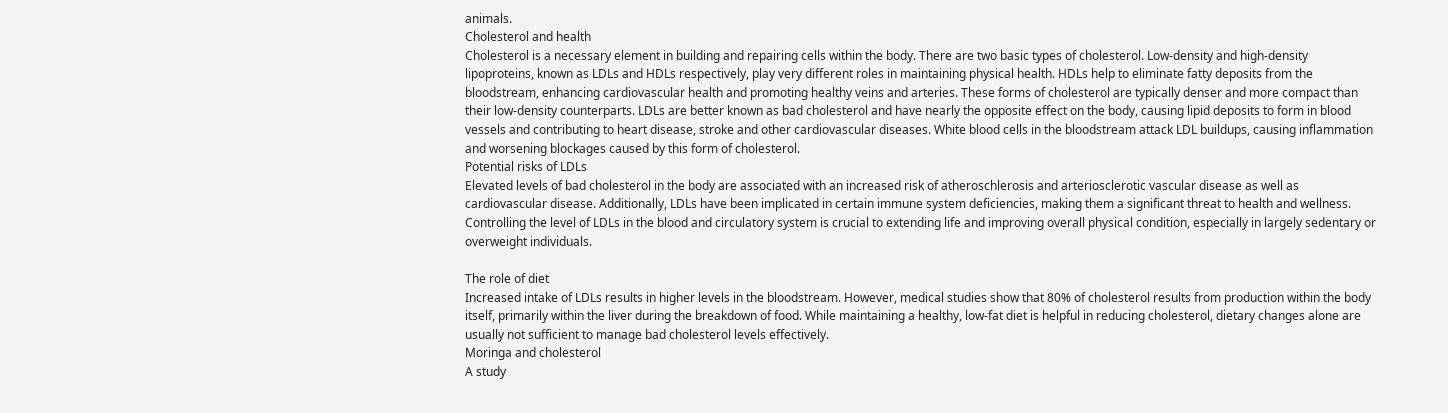animals.
Cholesterol and health
Cholesterol is a necessary element in building and repairing cells within the body. There are two basic types of cholesterol. Low-density and high-density lipoproteins, known as LDLs and HDLs respectively, play very different roles in maintaining physical health. HDLs help to eliminate fatty deposits from the bloodstream, enhancing cardiovascular health and promoting healthy veins and arteries. These forms of cholesterol are typically denser and more compact than their low-density counterparts. LDLs are better known as bad cholesterol and have nearly the opposite effect on the body, causing lipid deposits to form in blood vessels and contributing to heart disease, stroke and other cardiovascular diseases. White blood cells in the bloodstream attack LDL buildups, causing inflammation and worsening blockages caused by this form of cholesterol.
Potential risks of LDLs
Elevated levels of bad cholesterol in the body are associated with an increased risk of atheroschlerosis and arteriosclerotic vascular disease as well as cardiovascular disease. Additionally, LDLs have been implicated in certain immune system deficiencies, making them a significant threat to health and wellness. Controlling the level of LDLs in the blood and circulatory system is crucial to extending life and improving overall physical condition, especially in largely sedentary or overweight individuals.

The role of diet
Increased intake of LDLs results in higher levels in the bloodstream. However, medical studies show that 80% of cholesterol results from production within the body itself, primarily within the liver during the breakdown of food. While maintaining a healthy, low-fat diet is helpful in reducing cholesterol, dietary changes alone are usually not sufficient to manage bad cholesterol levels effectively.
Moringa and cholesterol
A study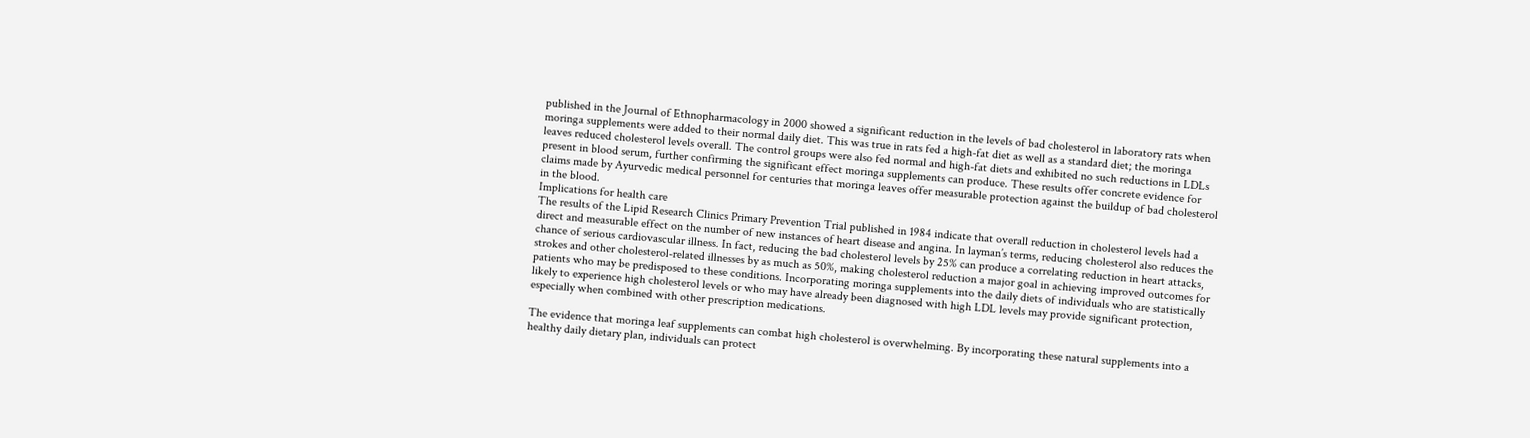published in the Journal of Ethnopharmacology in 2000 showed a significant reduction in the levels of bad cholesterol in laboratory rats when moringa supplements were added to their normal daily diet. This was true in rats fed a high-fat diet as well as a standard diet; the moringa leaves reduced cholesterol levels overall. The control groups were also fed normal and high-fat diets and exhibited no such reductions in LDLs present in blood serum, further confirming the significant effect moringa supplements can produce. These results offer concrete evidence for claims made by Ayurvedic medical personnel for centuries that moringa leaves offer measurable protection against the buildup of bad cholesterol in the blood.
Implications for health care
The results of the Lipid Research Clinics Primary Prevention Trial published in 1984 indicate that overall reduction in cholesterol levels had a direct and measurable effect on the number of new instances of heart disease and angina. In layman’s terms, reducing cholesterol also reduces the chance of serious cardiovascular illness. In fact, reducing the bad cholesterol levels by 25% can produce a correlating reduction in heart attacks, strokes and other cholesterol-related illnesses by as much as 50%, making cholesterol reduction a major goal in achieving improved outcomes for patients who may be predisposed to these conditions. Incorporating moringa supplements into the daily diets of individuals who are statistically likely to experience high cholesterol levels or who may have already been diagnosed with high LDL levels may provide significant protection, especially when combined with other prescription medications.

The evidence that moringa leaf supplements can combat high cholesterol is overwhelming. By incorporating these natural supplements into a healthy daily dietary plan, individuals can protect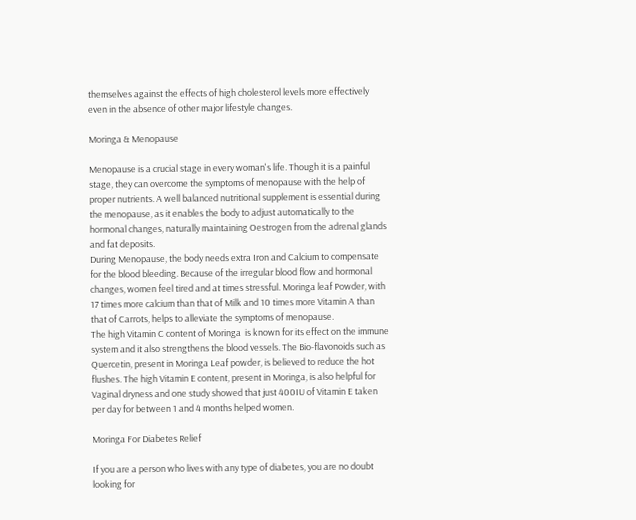themselves against the effects of high cholesterol levels more effectively even in the absence of other major lifestyle changes.

Moringa & Menopause

Menopause is a crucial stage in every woman's life. Though it is a painful stage, they can overcome the symptoms of menopause with the help of proper nutrients. A well balanced nutritional supplement is essential during the menopause, as it enables the body to adjust automatically to the hormonal changes, naturally maintaining Oestrogen from the adrenal glands and fat deposits.
During Menopause, the body needs extra Iron and Calcium to compensate for the blood bleeding. Because of the irregular blood flow and hormonal changes, women feel tired and at times stressful. Moringa leaf Powder, with 17 times more calcium than that of Milk and 10 times more Vitamin A than that of Carrots, helps to alleviate the symptoms of menopause.
The high Vitamin C content of Moringa  is known for its effect on the immune system and it also strengthens the blood vessels. The Bio-flavonoids such as Quercetin, present in Moringa Leaf powder, is believed to reduce the hot flushes. The high Vitamin E content, present in Moringa, is also helpful for Vaginal dryness and one study showed that just 400IU of Vitamin E taken per day for between 1 and 4 months helped women.

Moringa For Diabetes Relief

If you are a person who lives with any type of diabetes, you are no doubt looking for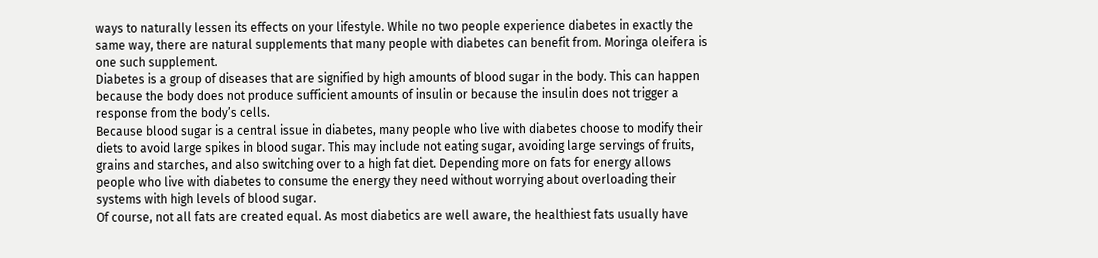ways to naturally lessen its effects on your lifestyle. While no two people experience diabetes in exactly the same way, there are natural supplements that many people with diabetes can benefit from. Moringa oleifera is one such supplement.
Diabetes is a group of diseases that are signified by high amounts of blood sugar in the body. This can happen because the body does not produce sufficient amounts of insulin or because the insulin does not trigger a response from the body’s cells.
Because blood sugar is a central issue in diabetes, many people who live with diabetes choose to modify their diets to avoid large spikes in blood sugar. This may include not eating sugar, avoiding large servings of fruits, grains and starches, and also switching over to a high fat diet. Depending more on fats for energy allows people who live with diabetes to consume the energy they need without worrying about overloading their systems with high levels of blood sugar.
Of course, not all fats are created equal. As most diabetics are well aware, the healthiest fats usually have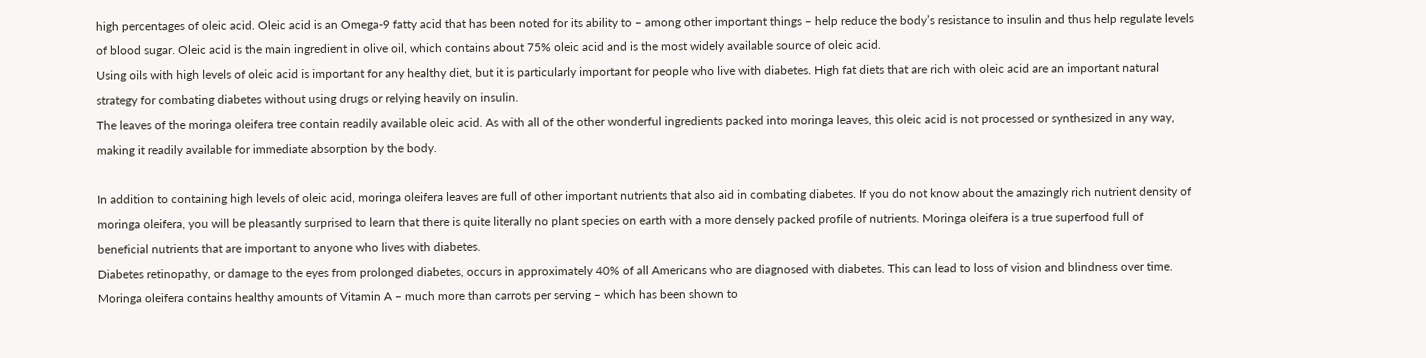high percentages of oleic acid. Oleic acid is an Omega-9 fatty acid that has been noted for its ability to – among other important things – help reduce the body’s resistance to insulin and thus help regulate levels of blood sugar. Oleic acid is the main ingredient in olive oil, which contains about 75% oleic acid and is the most widely available source of oleic acid.
Using oils with high levels of oleic acid is important for any healthy diet, but it is particularly important for people who live with diabetes. High fat diets that are rich with oleic acid are an important natural strategy for combating diabetes without using drugs or relying heavily on insulin.
The leaves of the moringa oleifera tree contain readily available oleic acid. As with all of the other wonderful ingredients packed into moringa leaves, this oleic acid is not processed or synthesized in any way, making it readily available for immediate absorption by the body.

In addition to containing high levels of oleic acid, moringa oleifera leaves are full of other important nutrients that also aid in combating diabetes. If you do not know about the amazingly rich nutrient density of moringa oleifera, you will be pleasantly surprised to learn that there is quite literally no plant species on earth with a more densely packed profile of nutrients. Moringa oleifera is a true superfood full of beneficial nutrients that are important to anyone who lives with diabetes.
Diabetes retinopathy, or damage to the eyes from prolonged diabetes, occurs in approximately 40% of all Americans who are diagnosed with diabetes. This can lead to loss of vision and blindness over time. Moringa oleifera contains healthy amounts of Vitamin A – much more than carrots per serving – which has been shown to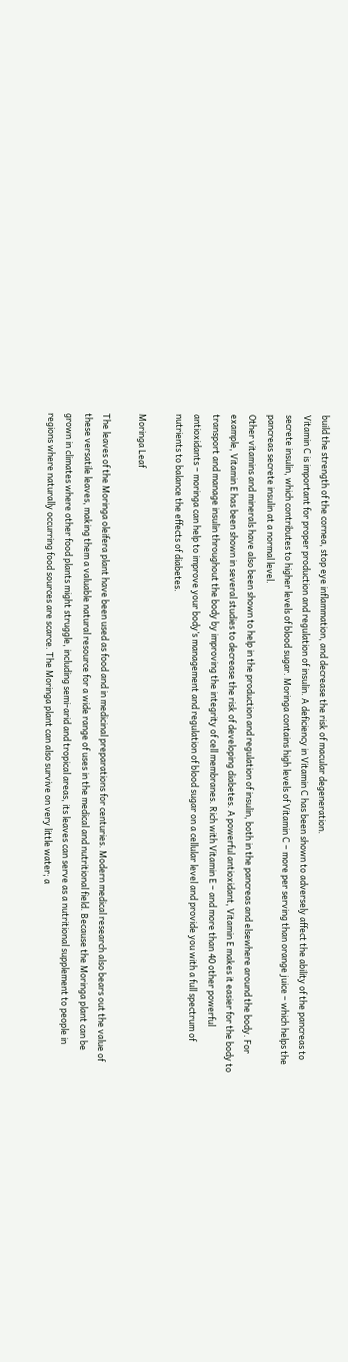build the strength of the cornea, stop eye inflammation, and decrease the risk of macular degeneration.
Vitamin C is important for proper production and regulation of insulin. A deficiency in Vitamin C has been shown to adversely affect the ability of the pancreas to secrete insulin, which contributes to higher levels of blood sugar. Moringa contains high levels of Vitamin C – more per serving than orange juice – which helps the pancreas secrete insulin at a normal level.
Other vitamins and minerals have also been shown to help in the production and regulation of insulin, both in the pancreas and elsewhere around the body. For example, Vitamin E has been shown in several studies to decrease the risk of developing diabetes. A powerful antioxidant, Vitamin E makes it easier for the body to transport and manage insulin throughout the body by improving the integrity of cell membranes. Rich with Vitamin E – and more than 40 other powerful antioxidants – moringa can help to improve your body’s management and regulation of blood sugar on a cellular level and provide you with a full spectrum of nutrients to balance the effects of diabetes.

Moringa Leaf

The leaves of the Moringa oleifera plant have been used as food and in medicinal preparations for centuries. Modern medical research also bears out the value of these versatile leaves, making them a valuable natural resource for a wide range of uses in the medical and nutritional field. Because the Moringa plant can be grown in climates where other food plants might struggle, including semi-arid and tropical areas, its leaves can serve as a nutritional supplement to people in regions where naturally occurring food sources are scarce. The Moringa plant can also survive on very little water; a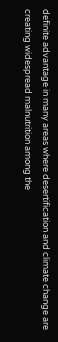definite advantage in many areas where desertification and climate change are creating widespread malnutrition among the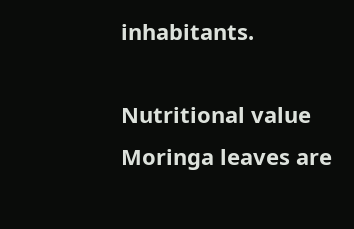inhabitants.

Nutritional value
Moringa leaves are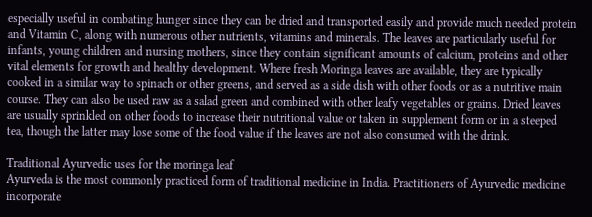especially useful in combating hunger since they can be dried and transported easily and provide much needed protein and Vitamin C, along with numerous other nutrients, vitamins and minerals. The leaves are particularly useful for infants, young children and nursing mothers, since they contain significant amounts of calcium, proteins and other vital elements for growth and healthy development. Where fresh Moringa leaves are available, they are typically cooked in a similar way to spinach or other greens, and served as a side dish with other foods or as a nutritive main course. They can also be used raw as a salad green and combined with other leafy vegetables or grains. Dried leaves are usually sprinkled on other foods to increase their nutritional value or taken in supplement form or in a steeped tea, though the latter may lose some of the food value if the leaves are not also consumed with the drink.

Traditional Ayurvedic uses for the moringa leaf
Ayurveda is the most commonly practiced form of traditional medicine in India. Practitioners of Ayurvedic medicine incorporate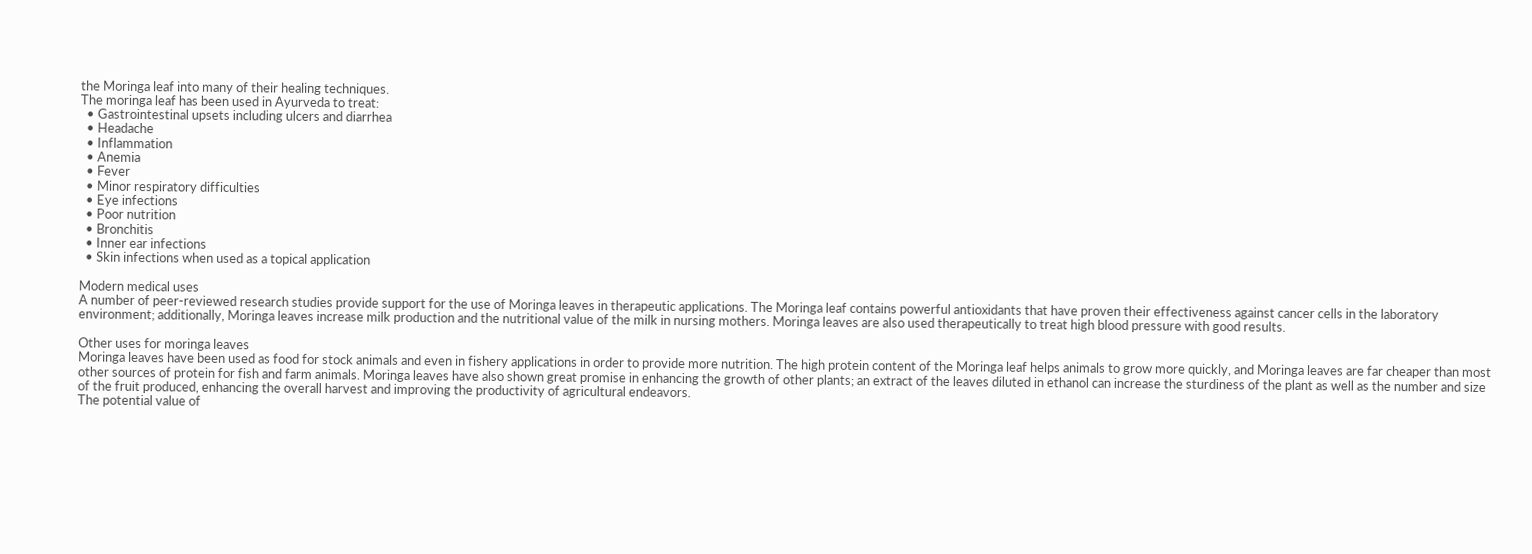the Moringa leaf into many of their healing techniques.
The moringa leaf has been used in Ayurveda to treat:
  • Gastrointestinal upsets including ulcers and diarrhea
  • Headache
  • Inflammation
  • Anemia
  • Fever
  • Minor respiratory difficulties
  • Eye infections
  • Poor nutrition
  • Bronchitis
  • Inner ear infections
  • Skin infections when used as a topical application

Modern medical uses
A number of peer-reviewed research studies provide support for the use of Moringa leaves in therapeutic applications. The Moringa leaf contains powerful antioxidants that have proven their effectiveness against cancer cells in the laboratory environment; additionally, Moringa leaves increase milk production and the nutritional value of the milk in nursing mothers. Moringa leaves are also used therapeutically to treat high blood pressure with good results.

Other uses for moringa leaves
Moringa leaves have been used as food for stock animals and even in fishery applications in order to provide more nutrition. The high protein content of the Moringa leaf helps animals to grow more quickly, and Moringa leaves are far cheaper than most other sources of protein for fish and farm animals. Moringa leaves have also shown great promise in enhancing the growth of other plants; an extract of the leaves diluted in ethanol can increase the sturdiness of the plant as well as the number and size of the fruit produced, enhancing the overall harvest and improving the productivity of agricultural endeavors.
The potential value of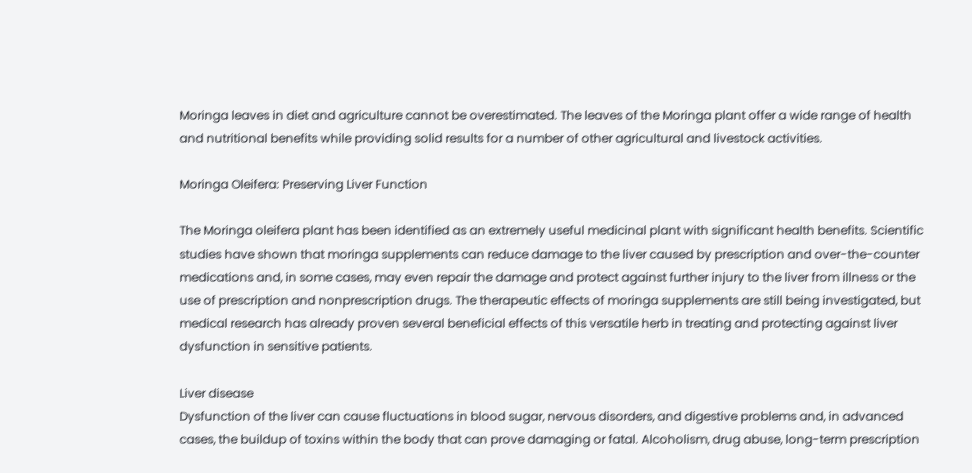Moringa leaves in diet and agriculture cannot be overestimated. The leaves of the Moringa plant offer a wide range of health and nutritional benefits while providing solid results for a number of other agricultural and livestock activities.

Moringa Oleifera: Preserving Liver Function

The Moringa oleifera plant has been identified as an extremely useful medicinal plant with significant health benefits. Scientific studies have shown that moringa supplements can reduce damage to the liver caused by prescription and over-the-counter medications and, in some cases, may even repair the damage and protect against further injury to the liver from illness or the use of prescription and nonprescription drugs. The therapeutic effects of moringa supplements are still being investigated, but medical research has already proven several beneficial effects of this versatile herb in treating and protecting against liver dysfunction in sensitive patients.

Liver disease
Dysfunction of the liver can cause fluctuations in blood sugar, nervous disorders, and digestive problems and, in advanced cases, the buildup of toxins within the body that can prove damaging or fatal. Alcoholism, drug abuse, long-term prescription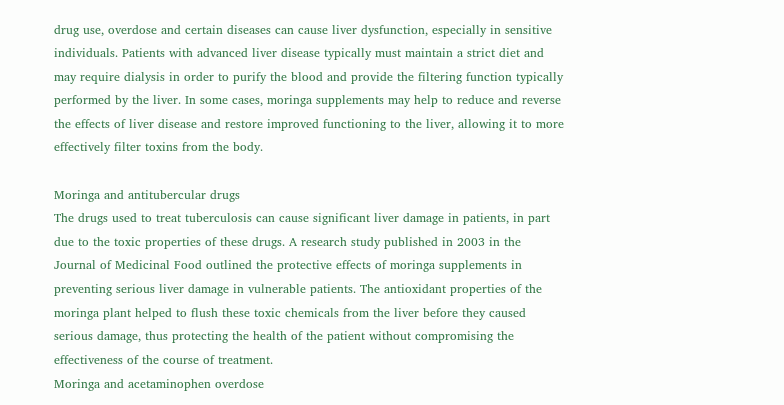drug use, overdose and certain diseases can cause liver dysfunction, especially in sensitive individuals. Patients with advanced liver disease typically must maintain a strict diet and may require dialysis in order to purify the blood and provide the filtering function typically performed by the liver. In some cases, moringa supplements may help to reduce and reverse the effects of liver disease and restore improved functioning to the liver, allowing it to more effectively filter toxins from the body.

Moringa and antitubercular drugs
The drugs used to treat tuberculosis can cause significant liver damage in patients, in part due to the toxic properties of these drugs. A research study published in 2003 in the Journal of Medicinal Food outlined the protective effects of moringa supplements in preventing serious liver damage in vulnerable patients. The antioxidant properties of the moringa plant helped to flush these toxic chemicals from the liver before they caused serious damage, thus protecting the health of the patient without compromising the effectiveness of the course of treatment.
Moringa and acetaminophen overdose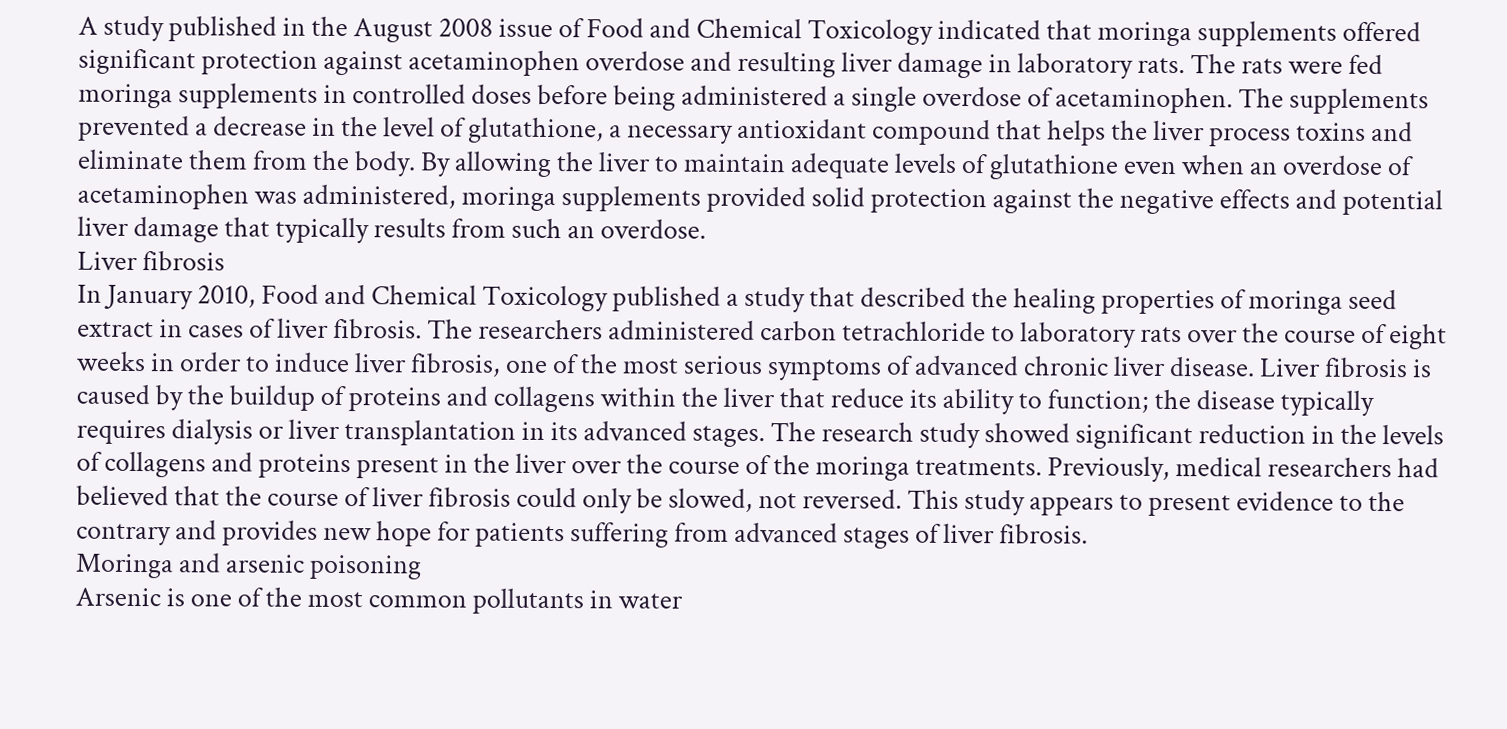A study published in the August 2008 issue of Food and Chemical Toxicology indicated that moringa supplements offered significant protection against acetaminophen overdose and resulting liver damage in laboratory rats. The rats were fed moringa supplements in controlled doses before being administered a single overdose of acetaminophen. The supplements prevented a decrease in the level of glutathione, a necessary antioxidant compound that helps the liver process toxins and eliminate them from the body. By allowing the liver to maintain adequate levels of glutathione even when an overdose of acetaminophen was administered, moringa supplements provided solid protection against the negative effects and potential liver damage that typically results from such an overdose.
Liver fibrosis
In January 2010, Food and Chemical Toxicology published a study that described the healing properties of moringa seed extract in cases of liver fibrosis. The researchers administered carbon tetrachloride to laboratory rats over the course of eight weeks in order to induce liver fibrosis, one of the most serious symptoms of advanced chronic liver disease. Liver fibrosis is caused by the buildup of proteins and collagens within the liver that reduce its ability to function; the disease typically requires dialysis or liver transplantation in its advanced stages. The research study showed significant reduction in the levels of collagens and proteins present in the liver over the course of the moringa treatments. Previously, medical researchers had believed that the course of liver fibrosis could only be slowed, not reversed. This study appears to present evidence to the contrary and provides new hope for patients suffering from advanced stages of liver fibrosis.
Moringa and arsenic poisoning
Arsenic is one of the most common pollutants in water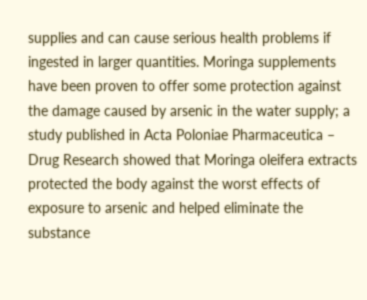supplies and can cause serious health problems if ingested in larger quantities. Moringa supplements have been proven to offer some protection against the damage caused by arsenic in the water supply; a study published in Acta Poloniae Pharmaceutica – Drug Research showed that Moringa oleifera extracts protected the body against the worst effects of exposure to arsenic and helped eliminate the substance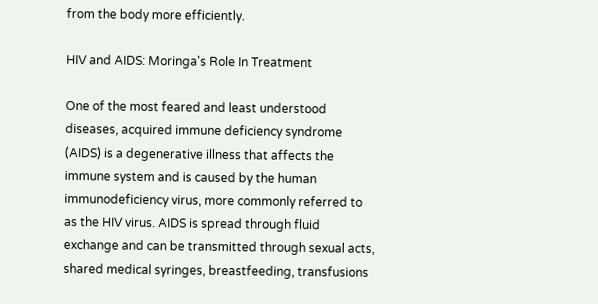from the body more efficiently.

HIV and AIDS: Moringa's Role In Treatment

One of the most feared and least understood diseases, acquired immune deficiency syndrome (AIDS) is a degenerative illness that affects the immune system and is caused by the human immunodeficiency virus, more commonly referred to as the HIV virus. AIDS is spread through fluid exchange and can be transmitted through sexual acts, shared medical syringes, breastfeeding, transfusions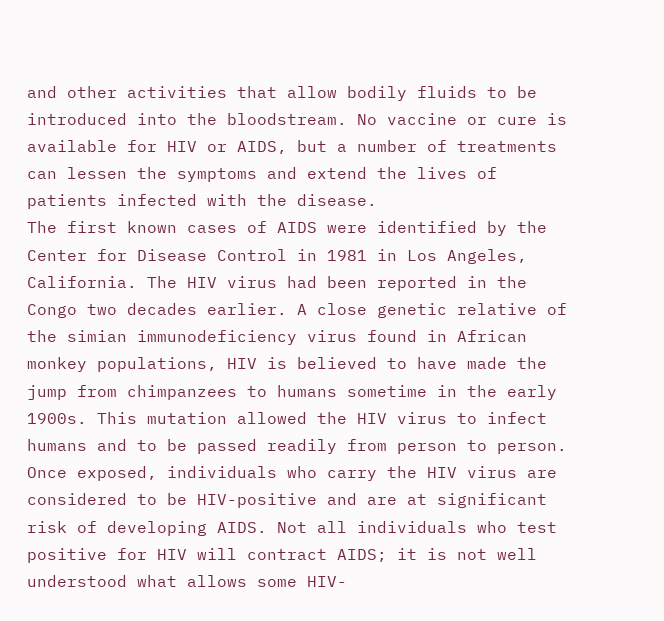and other activities that allow bodily fluids to be introduced into the bloodstream. No vaccine or cure is available for HIV or AIDS, but a number of treatments can lessen the symptoms and extend the lives of patients infected with the disease.
The first known cases of AIDS were identified by the Center for Disease Control in 1981 in Los Angeles, California. The HIV virus had been reported in the Congo two decades earlier. A close genetic relative of the simian immunodeficiency virus found in African monkey populations, HIV is believed to have made the jump from chimpanzees to humans sometime in the early 1900s. This mutation allowed the HIV virus to infect humans and to be passed readily from person to person. Once exposed, individuals who carry the HIV virus are considered to be HIV-positive and are at significant risk of developing AIDS. Not all individuals who test positive for HIV will contract AIDS; it is not well understood what allows some HIV-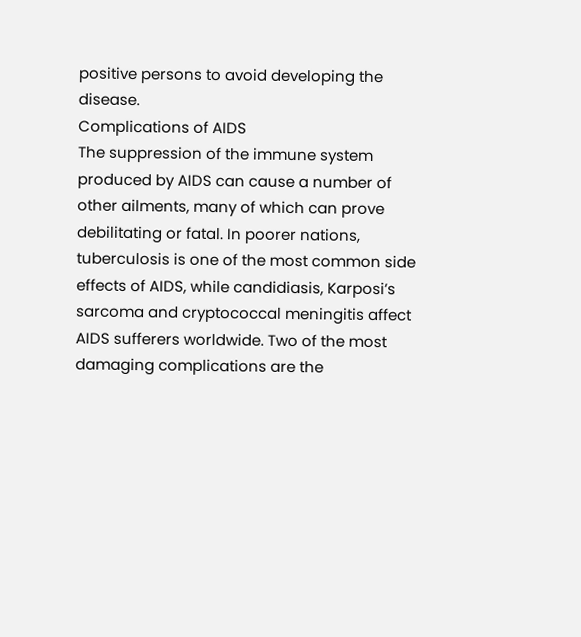positive persons to avoid developing the disease.
Complications of AIDS
The suppression of the immune system produced by AIDS can cause a number of other ailments, many of which can prove debilitating or fatal. In poorer nations, tuberculosis is one of the most common side effects of AIDS, while candidiasis, Karposi’s sarcoma and cryptococcal meningitis affect AIDS sufferers worldwide. Two of the most damaging complications are the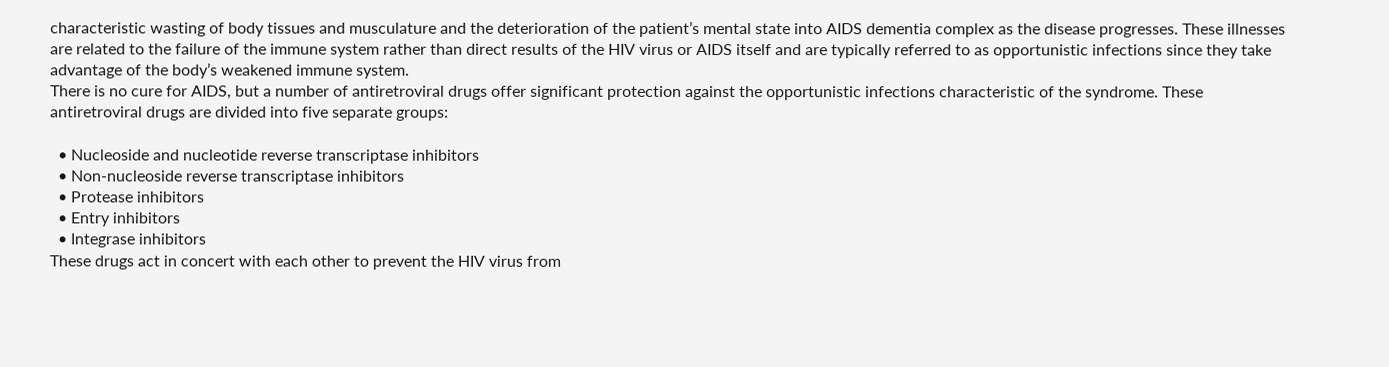characteristic wasting of body tissues and musculature and the deterioration of the patient’s mental state into AIDS dementia complex as the disease progresses. These illnesses are related to the failure of the immune system rather than direct results of the HIV virus or AIDS itself and are typically referred to as opportunistic infections since they take advantage of the body’s weakened immune system.
There is no cure for AIDS, but a number of antiretroviral drugs offer significant protection against the opportunistic infections characteristic of the syndrome. These antiretroviral drugs are divided into five separate groups:

  • Nucleoside and nucleotide reverse transcriptase inhibitors
  • Non-nucleoside reverse transcriptase inhibitors
  • Protease inhibitors
  • Entry inhibitors
  • Integrase inhibitors
These drugs act in concert with each other to prevent the HIV virus from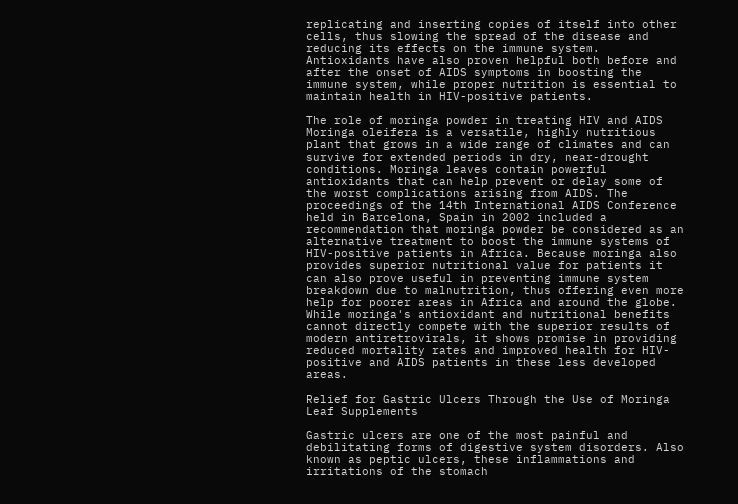replicating and inserting copies of itself into other cells, thus slowing the spread of the disease and reducing its effects on the immune system. Antioxidants have also proven helpful both before and after the onset of AIDS symptoms in boosting the immune system, while proper nutrition is essential to maintain health in HIV-positive patients.

The role of moringa powder in treating HIV and AIDS
Moringa oleifera is a versatile, highly nutritious plant that grows in a wide range of climates and can survive for extended periods in dry, near-drought conditions. Moringa leaves contain powerful antioxidants that can help prevent or delay some of the worst complications arising from AIDS. The proceedings of the 14th International AIDS Conference held in Barcelona, Spain in 2002 included a recommendation that moringa powder be considered as an alternative treatment to boost the immune systems of HIV-positive patients in Africa. Because moringa also provides superior nutritional value for patients it can also prove useful in preventing immune system breakdown due to malnutrition, thus offering even more help for poorer areas in Africa and around the globe. While moringa's antioxidant and nutritional benefits cannot directly compete with the superior results of modern antiretrovirals, it shows promise in providing reduced mortality rates and improved health for HIV-positive and AIDS patients in these less developed areas.

Relief for Gastric Ulcers Through the Use of Moringa Leaf Supplements

Gastric ulcers are one of the most painful and debilitating forms of digestive system disorders. Also known as peptic ulcers, these inflammations and irritations of the stomach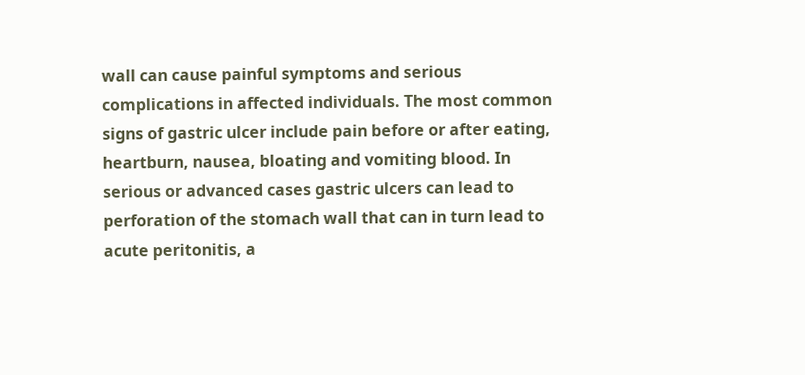wall can cause painful symptoms and serious complications in affected individuals. The most common signs of gastric ulcer include pain before or after eating, heartburn, nausea, bloating and vomiting blood. In serious or advanced cases gastric ulcers can lead to perforation of the stomach wall that can in turn lead to acute peritonitis, a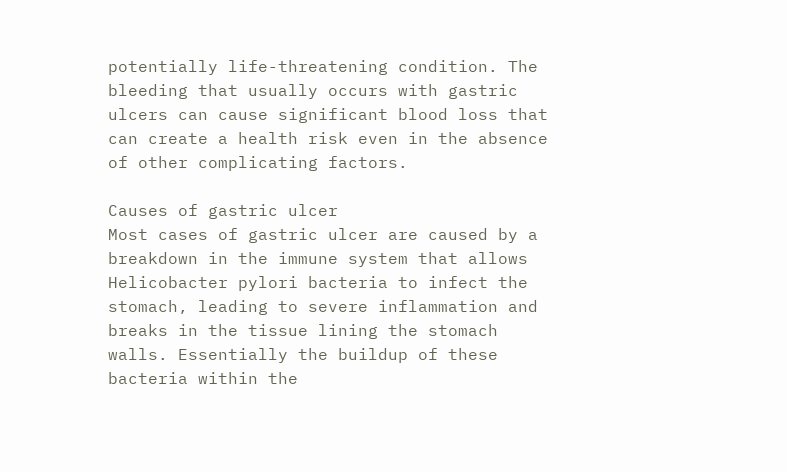potentially life-threatening condition. The bleeding that usually occurs with gastric ulcers can cause significant blood loss that can create a health risk even in the absence of other complicating factors.

Causes of gastric ulcer
Most cases of gastric ulcer are caused by a breakdown in the immune system that allows Helicobacter pylori bacteria to infect the stomach, leading to severe inflammation and breaks in the tissue lining the stomach walls. Essentially the buildup of these bacteria within the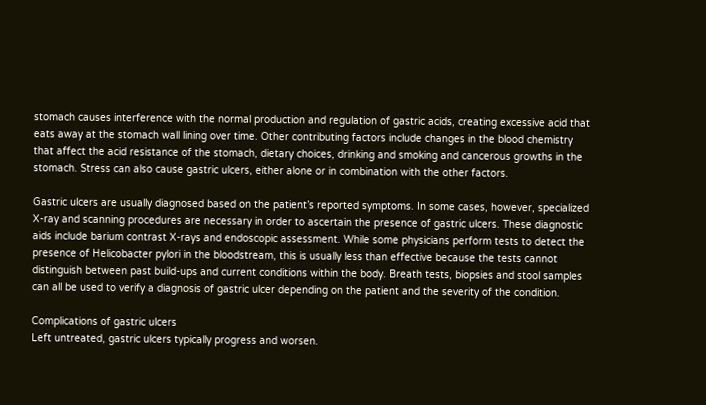stomach causes interference with the normal production and regulation of gastric acids, creating excessive acid that eats away at the stomach wall lining over time. Other contributing factors include changes in the blood chemistry that affect the acid resistance of the stomach, dietary choices, drinking and smoking and cancerous growths in the stomach. Stress can also cause gastric ulcers, either alone or in combination with the other factors.

Gastric ulcers are usually diagnosed based on the patient’s reported symptoms. In some cases, however, specialized X-ray and scanning procedures are necessary in order to ascertain the presence of gastric ulcers. These diagnostic aids include barium contrast X-rays and endoscopic assessment. While some physicians perform tests to detect the presence of Helicobacter pylori in the bloodstream, this is usually less than effective because the tests cannot distinguish between past build-ups and current conditions within the body. Breath tests, biopsies and stool samples can all be used to verify a diagnosis of gastric ulcer depending on the patient and the severity of the condition.

Complications of gastric ulcers
Left untreated, gastric ulcers typically progress and worsen.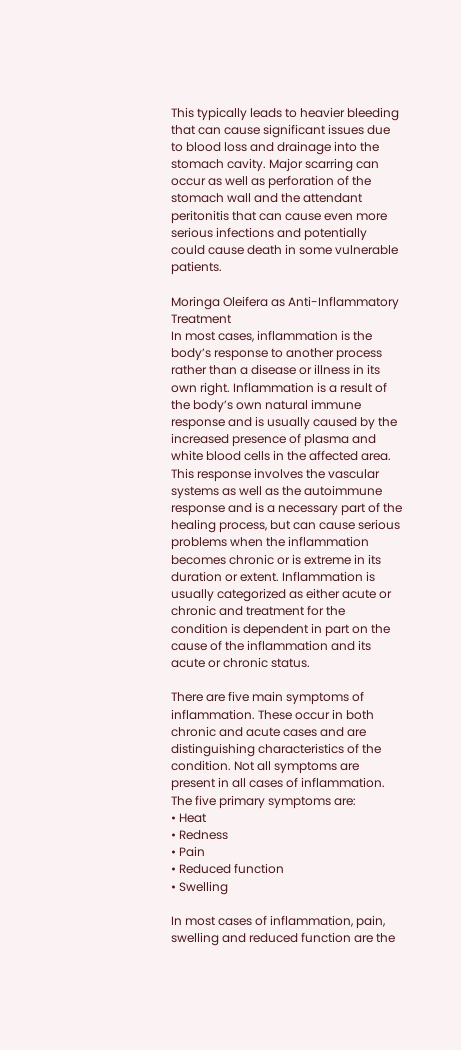This typically leads to heavier bleeding that can cause significant issues due to blood loss and drainage into the stomach cavity. Major scarring can occur as well as perforation of the stomach wall and the attendant peritonitis that can cause even more serious infections and potentially could cause death in some vulnerable patients.

Moringa Oleifera as Anti-Inflammatory Treatment
In most cases, inflammation is the body’s response to another process rather than a disease or illness in its own right. Inflammation is a result of the body’s own natural immune response and is usually caused by the increased presence of plasma and white blood cells in the affected area. This response involves the vascular systems as well as the autoimmune response and is a necessary part of the healing process, but can cause serious problems when the inflammation becomes chronic or is extreme in its duration or extent. Inflammation is usually categorized as either acute or chronic and treatment for the condition is dependent in part on the cause of the inflammation and its acute or chronic status.

There are five main symptoms of inflammation. These occur in both chronic and acute cases and are distinguishing characteristics of the condition. Not all symptoms are present in all cases of inflammation. The five primary symptoms are:
• Heat
• Redness
• Pain
• Reduced function
• Swelling

In most cases of inflammation, pain, swelling and reduced function are the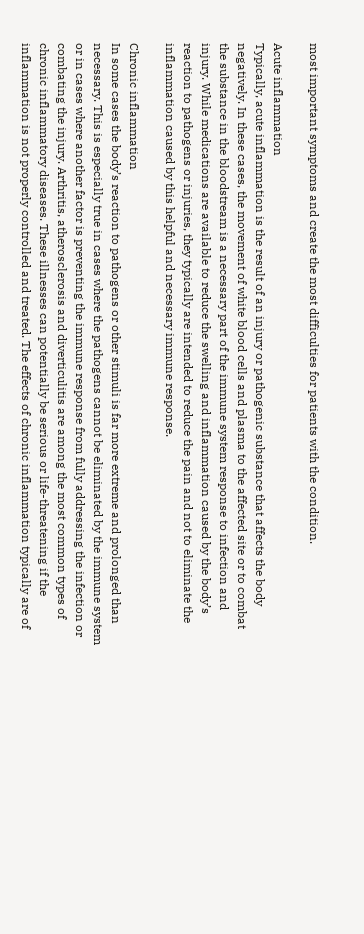most important symptoms and create the most difficulties for patients with the condition.

Acute inflammation
Typically, acute inflammation is the result of an injury or pathogenic substance that affects the body negatively. In these cases, the movement of white blood cells and plasma to the affected site or to combat the substance in the bloodstream is a necessary part of the immune system response to infection and injury. While medications are available to reduce the swelling and inflammation caused by the body’s reaction to pathogens or injuries, they typically are intended to reduce the pain and not to eliminate the inflammation caused by this helpful and necessary immune response.

Chronic inflammation
In some cases the body’s reaction to pathogens or other stimuli is far more extreme and prolonged than necessary. This is especially true in cases where the pathogens cannot be eliminated by the immune system or in cases where another factor is preventing the immune response from fully addressing the infection or combating the injury. Arthritis, atherosclerosis and diverticulitis are among the most common types of chronic inflammatory diseases. These illnesses can potentially be serious or life-threatening if the inflammation is not properly controlled and treated. The effects of chronic inflammation typically are of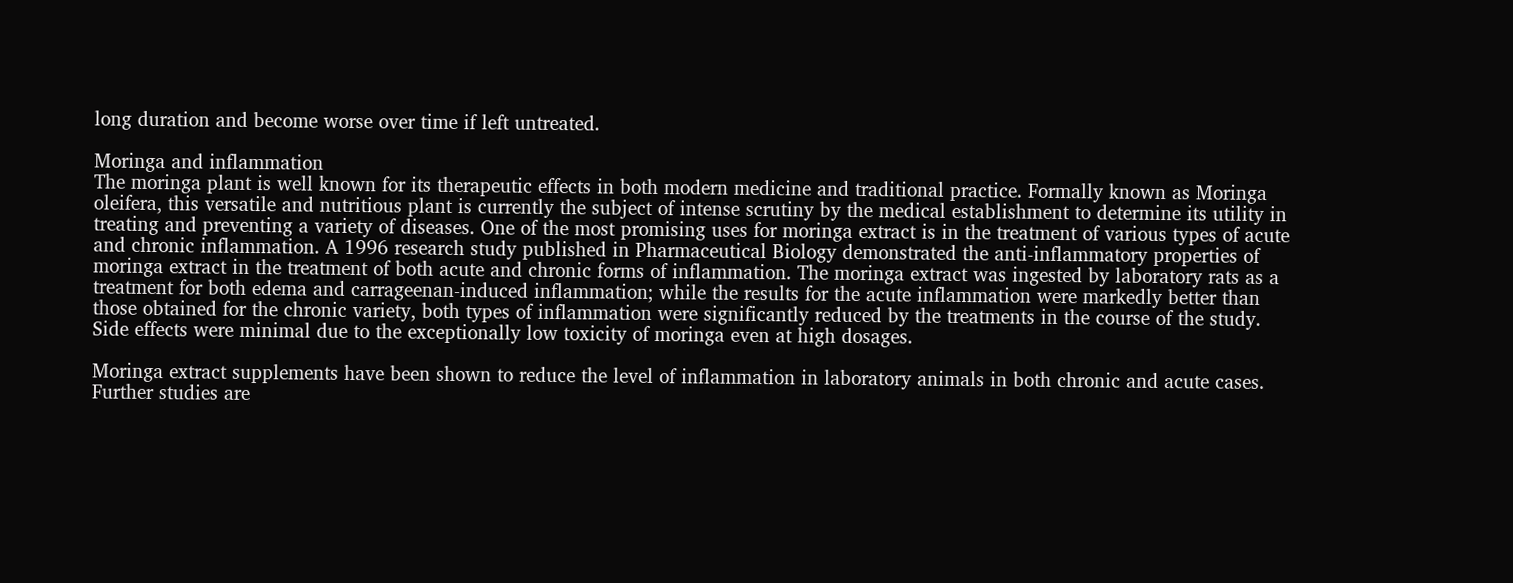long duration and become worse over time if left untreated.

Moringa and inflammation
The moringa plant is well known for its therapeutic effects in both modern medicine and traditional practice. Formally known as Moringa oleifera, this versatile and nutritious plant is currently the subject of intense scrutiny by the medical establishment to determine its utility in treating and preventing a variety of diseases. One of the most promising uses for moringa extract is in the treatment of various types of acute and chronic inflammation. A 1996 research study published in Pharmaceutical Biology demonstrated the anti-inflammatory properties of moringa extract in the treatment of both acute and chronic forms of inflammation. The moringa extract was ingested by laboratory rats as a treatment for both edema and carrageenan-induced inflammation; while the results for the acute inflammation were markedly better than those obtained for the chronic variety, both types of inflammation were significantly reduced by the treatments in the course of the study. Side effects were minimal due to the exceptionally low toxicity of moringa even at high dosages.

Moringa extract supplements have been shown to reduce the level of inflammation in laboratory animals in both chronic and acute cases. Further studies are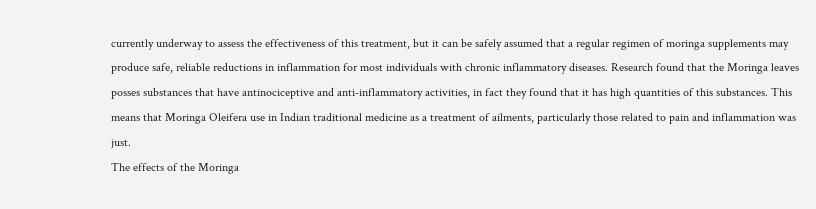currently underway to assess the effectiveness of this treatment, but it can be safely assumed that a regular regimen of moringa supplements may produce safe, reliable reductions in inflammation for most individuals with chronic inflammatory diseases. Research found that the Moringa leaves posses substances that have antinociceptive and anti-inflammatory activities, in fact they found that it has high quantities of this substances. This means that Moringa Oleifera use in Indian traditional medicine as a treatment of ailments, particularly those related to pain and inflammation was just.
The effects of the Moringa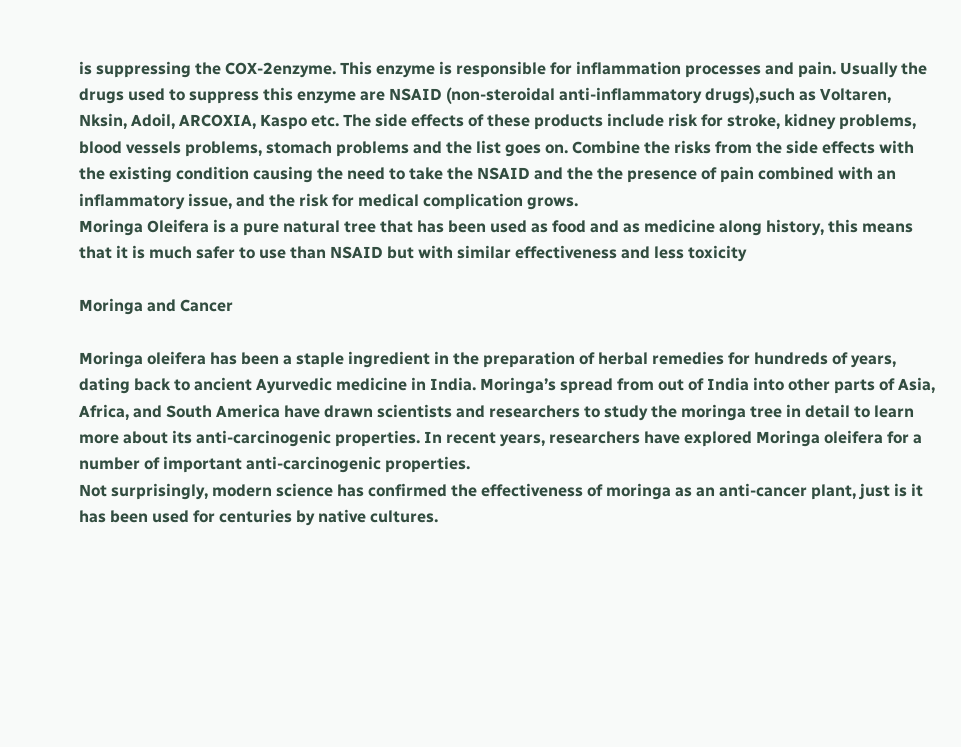is suppressing the COX-2enzyme. This enzyme is responsible for inflammation processes and pain. Usually the drugs used to suppress this enzyme are NSAID (non-steroidal anti-inflammatory drugs),such as Voltaren, Nksin, Adoil, ARCOXIA, Kaspo etc. The side effects of these products include risk for stroke, kidney problems, blood vessels problems, stomach problems and the list goes on. Combine the risks from the side effects with the existing condition causing the need to take the NSAID and the the presence of pain combined with an inflammatory issue, and the risk for medical complication grows.
Moringa Oleifera is a pure natural tree that has been used as food and as medicine along history, this means that it is much safer to use than NSAID but with similar effectiveness and less toxicity

Moringa and Cancer

Moringa oleifera has been a staple ingredient in the preparation of herbal remedies for hundreds of years, dating back to ancient Ayurvedic medicine in India. Moringa’s spread from out of India into other parts of Asia, Africa, and South America have drawn scientists and researchers to study the moringa tree in detail to learn more about its anti-carcinogenic properties. In recent years, researchers have explored Moringa oleifera for a number of important anti-carcinogenic properties.
Not surprisingly, modern science has confirmed the effectiveness of moringa as an anti-cancer plant, just is it has been used for centuries by native cultures.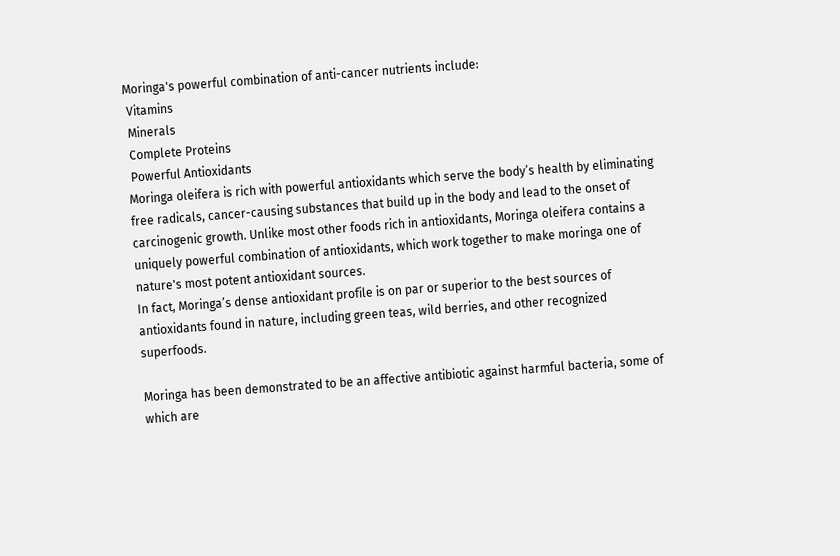Moringa's powerful combination of anti-cancer nutrients include:
 Vitamins
 Minerals
 Complete Proteins
 Powerful Antioxidants
Moringa oleifera is rich with powerful antioxidants which serve the body’s health by eliminating free radicals, cancer-causing substances that build up in the body and lead to the onset of carcinogenic growth. Unlike most other foods rich in antioxidants, Moringa oleifera contains a uniquely powerful combination of antioxidants, which work together to make moringa one of nature's most potent antioxidant sources.
In fact, Moringa’s dense antioxidant profile is on par or superior to the best sources of antioxidants found in nature, including green teas, wild berries, and other recognized superfoods.

Moringa has been demonstrated to be an affective antibiotic against harmful bacteria, some of which are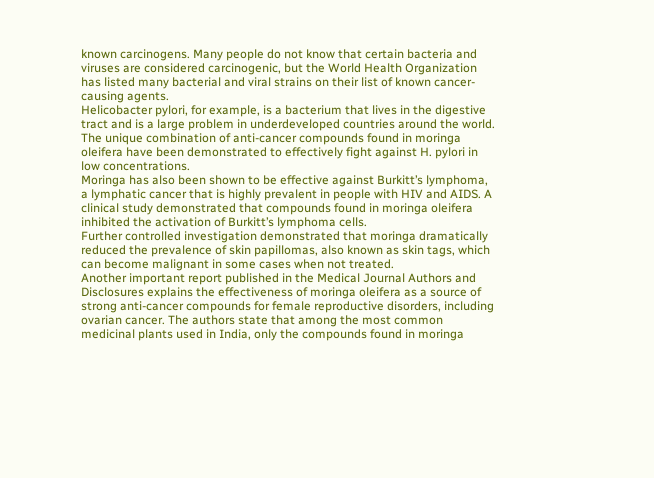known carcinogens. Many people do not know that certain bacteria and viruses are considered carcinogenic, but the World Health Organization has listed many bacterial and viral strains on their list of known cancer-causing agents.
Helicobacter pylori, for example, is a bacterium that lives in the digestive tract and is a large problem in underdeveloped countries around the world. The unique combination of anti-cancer compounds found in moringa oleifera have been demonstrated to effectively fight against H. pylori in low concentrations.
Moringa has also been shown to be effective against Burkitt’s lymphoma, a lymphatic cancer that is highly prevalent in people with HIV and AIDS. A clinical study demonstrated that compounds found in moringa oleifera inhibited the activation of Burkitt’s lymphoma cells.
Further controlled investigation demonstrated that moringa dramatically reduced the prevalence of skin papillomas, also known as skin tags, which can become malignant in some cases when not treated.
Another important report published in the Medical Journal Authors and Disclosures explains the effectiveness of moringa oleifera as a source of strong anti-cancer compounds for female reproductive disorders, including ovarian cancer. The authors state that among the most common medicinal plants used in India, only the compounds found in moringa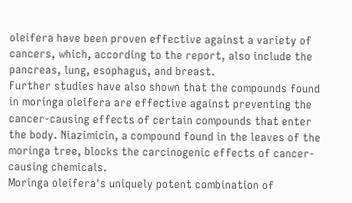oleifera have been proven effective against a variety of cancers, which, according to the report, also include the pancreas, lung, esophagus, and breast.
Further studies have also shown that the compounds found in moringa oleifera are effective against preventing the cancer-causing effects of certain compounds that enter the body. Niazimicin, a compound found in the leaves of the moringa tree, blocks the carcinogenic effects of cancer-causing chemicals.
Moringa oleifera's uniquely potent combination of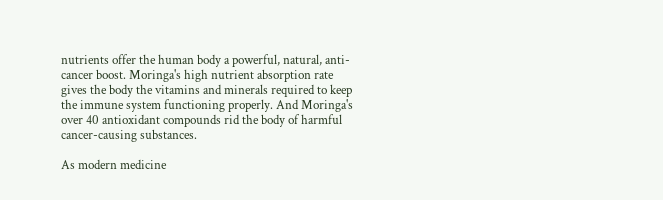nutrients offer the human body a powerful, natural, anti-cancer boost. Moringa's high nutrient absorption rate gives the body the vitamins and minerals required to keep the immune system functioning properly. And Moringa's over 40 antioxidant compounds rid the body of harmful cancer-causing substances.

As modern medicine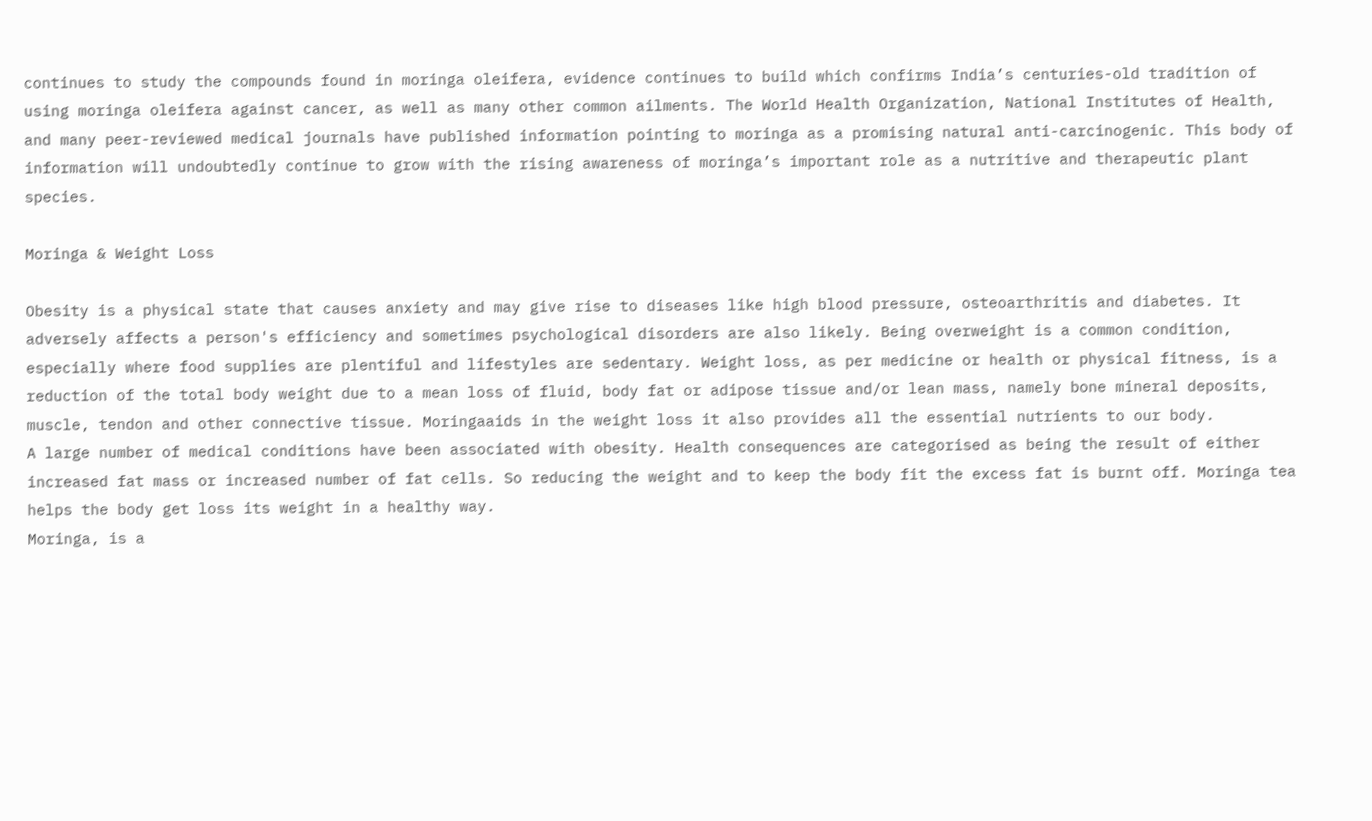continues to study the compounds found in moringa oleifera, evidence continues to build which confirms India’s centuries-old tradition of using moringa oleifera against cancer, as well as many other common ailments. The World Health Organization, National Institutes of Health, and many peer-reviewed medical journals have published information pointing to moringa as a promising natural anti-carcinogenic. This body of information will undoubtedly continue to grow with the rising awareness of moringa’s important role as a nutritive and therapeutic plant species.

Moringa & Weight Loss

Obesity is a physical state that causes anxiety and may give rise to diseases like high blood pressure, osteoarthritis and diabetes. It adversely affects a person's efficiency and sometimes psychological disorders are also likely. Being overweight is a common condition, especially where food supplies are plentiful and lifestyles are sedentary. Weight loss, as per medicine or health or physical fitness, is a reduction of the total body weight due to a mean loss of fluid, body fat or adipose tissue and/or lean mass, namely bone mineral deposits, muscle, tendon and other connective tissue. Moringaaids in the weight loss it also provides all the essential nutrients to our body.
A large number of medical conditions have been associated with obesity. Health consequences are categorised as being the result of either increased fat mass or increased number of fat cells. So reducing the weight and to keep the body fit the excess fat is burnt off. Moringa tea helps the body get loss its weight in a healthy way.
Moringa, is a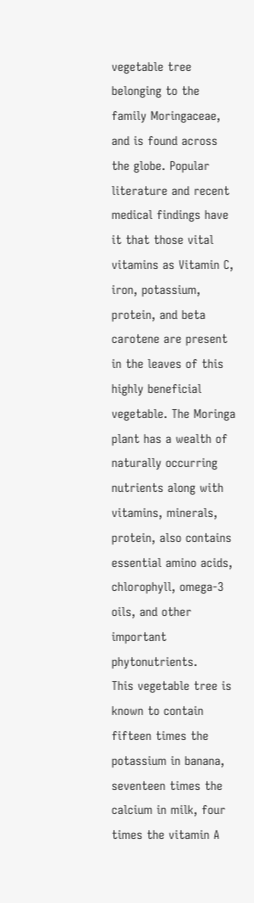vegetable tree belonging to the family Moringaceae, and is found across the globe. Popular literature and recent medical findings have it that those vital vitamins as Vitamin C, iron, potassium, protein, and beta carotene are present in the leaves of this highly beneficial vegetable. The Moringa plant has a wealth of naturally occurring nutrients along with vitamins, minerals, protein, also contains essential amino acids, chlorophyll, omega-3 oils, and other important phytonutrients.
This vegetable tree is known to contain fifteen times the potassium in banana, seventeen times the calcium in milk, four times the vitamin A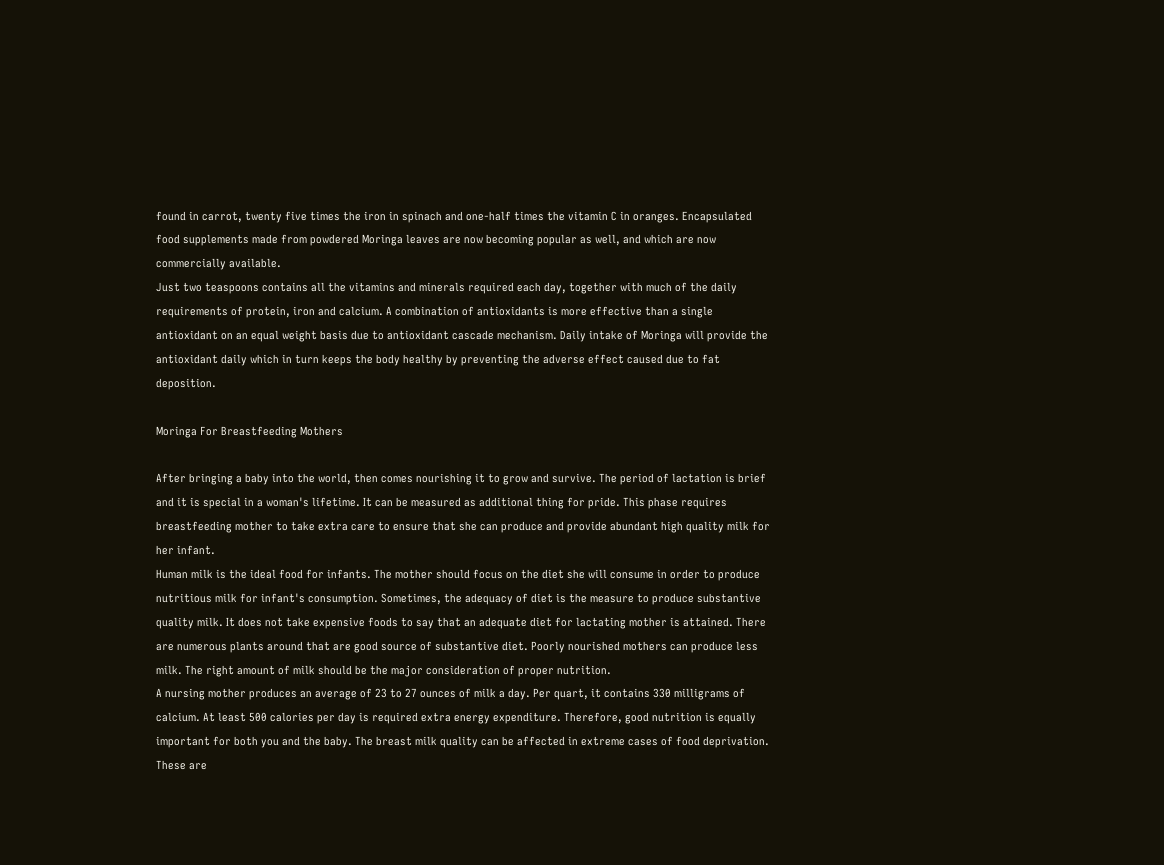found in carrot, twenty five times the iron in spinach and one-half times the vitamin C in oranges. Encapsulated food supplements made from powdered Moringa leaves are now becoming popular as well, and which are now commercially available.
Just two teaspoons contains all the vitamins and minerals required each day, together with much of the daily requirements of protein, iron and calcium. A combination of antioxidants is more effective than a single antioxidant on an equal weight basis due to antioxidant cascade mechanism. Daily intake of Moringa will provide the antioxidant daily which in turn keeps the body healthy by preventing the adverse effect caused due to fat deposition.

Moringa For Breastfeeding Mothers

After bringing a baby into the world, then comes nourishing it to grow and survive. The period of lactation is brief and it is special in a woman's lifetime. It can be measured as additional thing for pride. This phase requires breastfeeding mother to take extra care to ensure that she can produce and provide abundant high quality milk for her infant.
Human milk is the ideal food for infants. The mother should focus on the diet she will consume in order to produce nutritious milk for infant's consumption. Sometimes, the adequacy of diet is the measure to produce substantive quality milk. It does not take expensive foods to say that an adequate diet for lactating mother is attained. There are numerous plants around that are good source of substantive diet. Poorly nourished mothers can produce less milk. The right amount of milk should be the major consideration of proper nutrition.
A nursing mother produces an average of 23 to 27 ounces of milk a day. Per quart, it contains 330 milligrams of calcium. At least 500 calories per day is required extra energy expenditure. Therefore, good nutrition is equally important for both you and the baby. The breast milk quality can be affected in extreme cases of food deprivation. These are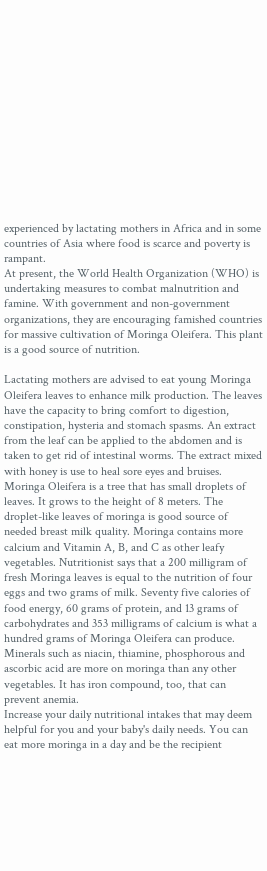experienced by lactating mothers in Africa and in some countries of Asia where food is scarce and poverty is rampant.
At present, the World Health Organization (WHO) is undertaking measures to combat malnutrition and famine. With government and non-government organizations, they are encouraging famished countries for massive cultivation of Moringa Oleifera. This plant is a good source of nutrition.

Lactating mothers are advised to eat young Moringa Oleifera leaves to enhance milk production. The leaves have the capacity to bring comfort to digestion, constipation, hysteria and stomach spasms. An extract from the leaf can be applied to the abdomen and is taken to get rid of intestinal worms. The extract mixed with honey is use to heal sore eyes and bruises.
Moringa Oleifera is a tree that has small droplets of leaves. It grows to the height of 8 meters. The droplet-like leaves of moringa is good source of needed breast milk quality. Moringa contains more calcium and Vitamin A, B, and C as other leafy vegetables. Nutritionist says that a 200 milligram of fresh Moringa leaves is equal to the nutrition of four eggs and two grams of milk. Seventy five calories of food energy, 60 grams of protein, and 13 grams of carbohydrates and 353 milligrams of calcium is what a hundred grams of Moringa Oleifera can produce. Minerals such as niacin, thiamine, phosphorous and ascorbic acid are more on moringa than any other vegetables. It has iron compound, too, that can prevent anemia.
Increase your daily nutritional intakes that may deem helpful for you and your baby's daily needs. You can eat more moringa in a day and be the recipient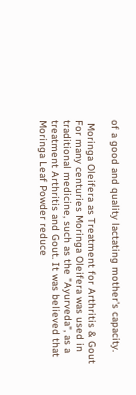of a good and quality lactating mother's capacity.

 Moringa Oleifera as Treatment for Arthritis & Gout
For many centuries Moringa Oleifera was used in traditional medicine, such as the "Ayurveda", as a treatment Arthritis and Gout. It was believed that Moringa Leaf Powder reduce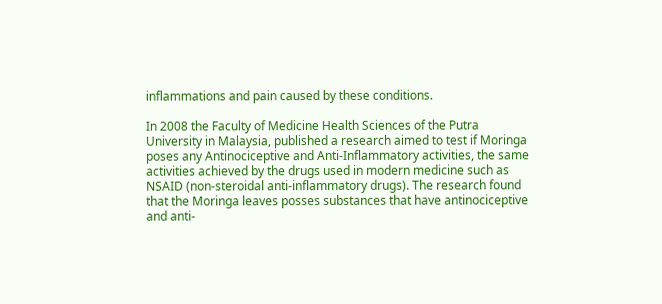inflammations and pain caused by these conditions.

In 2008 the Faculty of Medicine Health Sciences of the Putra University in Malaysia, published a research aimed to test if Moringa poses any Antinociceptive and Anti-Inflammatory activities, the same activities achieved by the drugs used in modern medicine such as NSAID (non-steroidal anti-inflammatory drugs). The research found that the Moringa leaves posses substances that have antinociceptive and anti-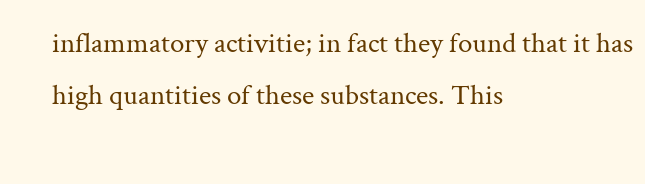inflammatory activitie; in fact they found that it has high quantities of these substances. This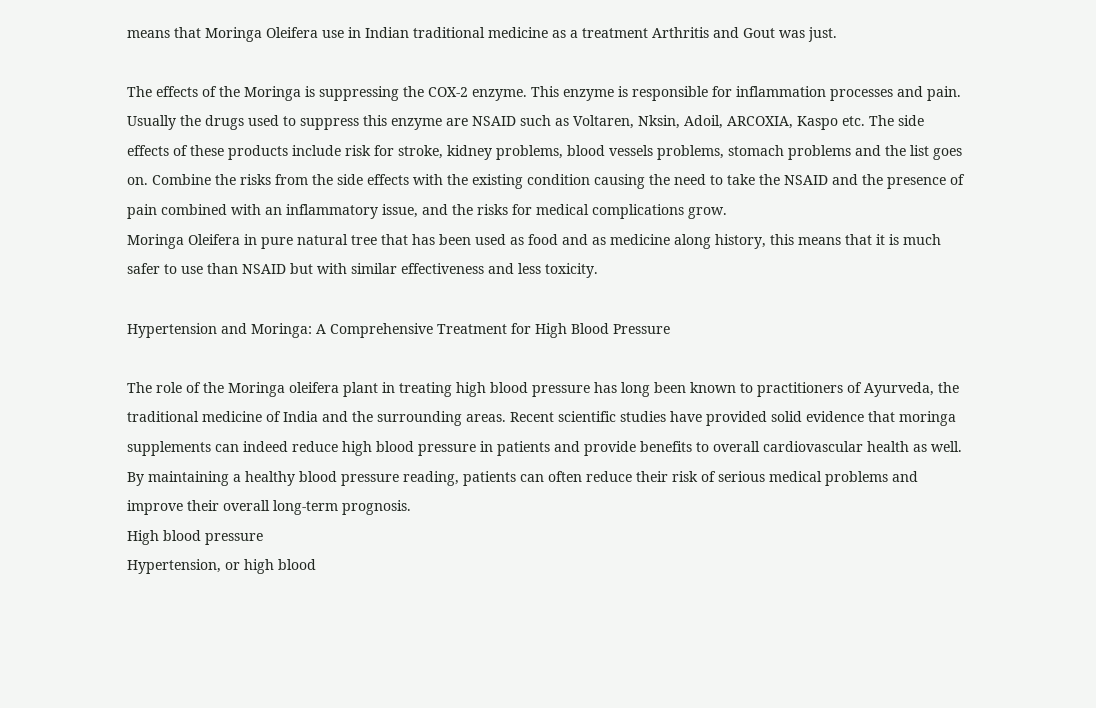means that Moringa Oleifera use in Indian traditional medicine as a treatment Arthritis and Gout was just.

The effects of the Moringa is suppressing the COX-2 enzyme. This enzyme is responsible for inflammation processes and pain. Usually the drugs used to suppress this enzyme are NSAID such as Voltaren, Nksin, Adoil, ARCOXIA, Kaspo etc. The side effects of these products include risk for stroke, kidney problems, blood vessels problems, stomach problems and the list goes on. Combine the risks from the side effects with the existing condition causing the need to take the NSAID and the presence of pain combined with an inflammatory issue, and the risks for medical complications grow.
Moringa Oleifera in pure natural tree that has been used as food and as medicine along history, this means that it is much safer to use than NSAID but with similar effectiveness and less toxicity.

Hypertension and Moringa: A Comprehensive Treatment for High Blood Pressure

The role of the Moringa oleifera plant in treating high blood pressure has long been known to practitioners of Ayurveda, the traditional medicine of India and the surrounding areas. Recent scientific studies have provided solid evidence that moringa supplements can indeed reduce high blood pressure in patients and provide benefits to overall cardiovascular health as well. By maintaining a healthy blood pressure reading, patients can often reduce their risk of serious medical problems and improve their overall long-term prognosis.
High blood pressure
Hypertension, or high blood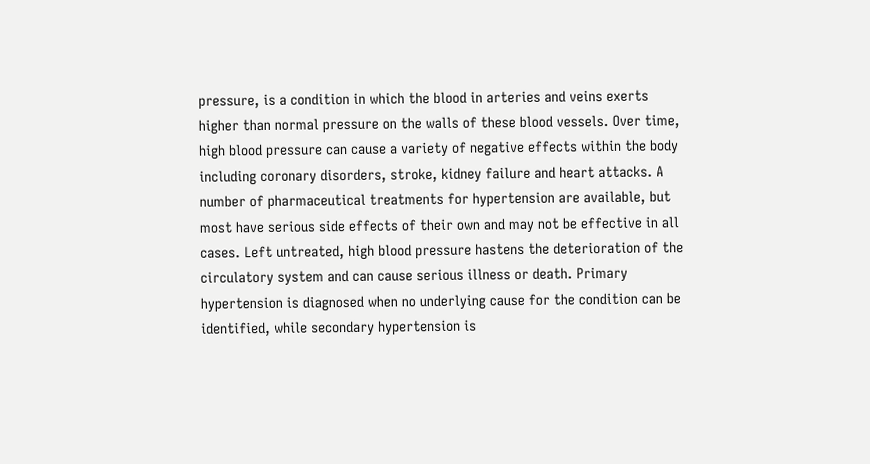pressure, is a condition in which the blood in arteries and veins exerts higher than normal pressure on the walls of these blood vessels. Over time, high blood pressure can cause a variety of negative effects within the body including coronary disorders, stroke, kidney failure and heart attacks. A number of pharmaceutical treatments for hypertension are available, but most have serious side effects of their own and may not be effective in all cases. Left untreated, high blood pressure hastens the deterioration of the circulatory system and can cause serious illness or death. Primary hypertension is diagnosed when no underlying cause for the condition can be identified, while secondary hypertension is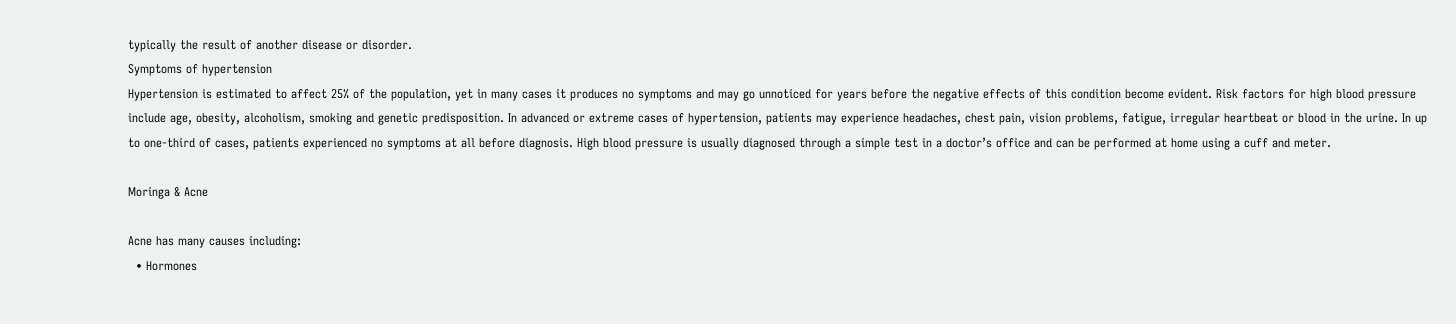typically the result of another disease or disorder.
Symptoms of hypertension
Hypertension is estimated to affect 25% of the population, yet in many cases it produces no symptoms and may go unnoticed for years before the negative effects of this condition become evident. Risk factors for high blood pressure include age, obesity, alcoholism, smoking and genetic predisposition. In advanced or extreme cases of hypertension, patients may experience headaches, chest pain, vision problems, fatigue, irregular heartbeat or blood in the urine. In up to one-third of cases, patients experienced no symptoms at all before diagnosis. High blood pressure is usually diagnosed through a simple test in a doctor’s office and can be performed at home using a cuff and meter.

Moringa & Acne

Acne has many causes including:
  • Hormones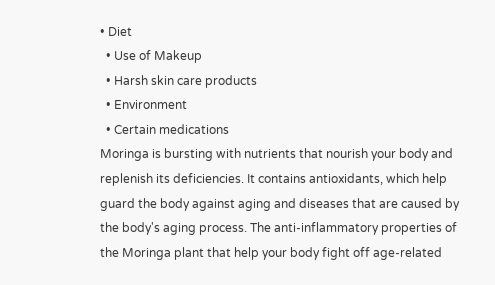• Diet
  • Use of Makeup
  • Harsh skin care products
  • Environment
  • Certain medications
Moringa is bursting with nutrients that nourish your body and replenish its deficiencies. It contains antioxidants, which help guard the body against aging and diseases that are caused by the body's aging process. The anti-inflammatory properties of the Moringa plant that help your body fight off age-related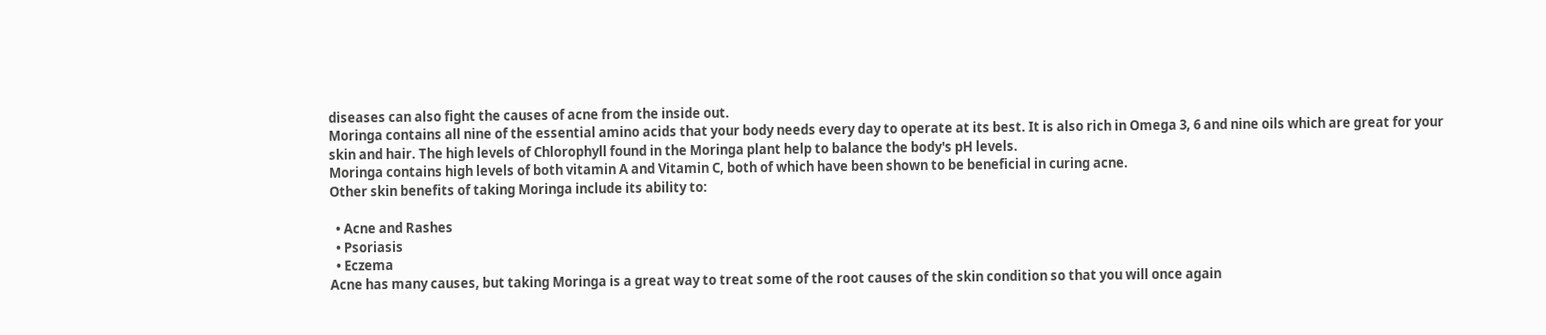diseases can also fight the causes of acne from the inside out.
Moringa contains all nine of the essential amino acids that your body needs every day to operate at its best. It is also rich in Omega 3, 6 and nine oils which are great for your skin and hair. The high levels of Chlorophyll found in the Moringa plant help to balance the body's pH levels.
Moringa contains high levels of both vitamin A and Vitamin C, both of which have been shown to be beneficial in curing acne.
Other skin benefits of taking Moringa include its ability to:

  • Acne and Rashes
  • Psoriasis
  • Eczema
Acne has many causes, but taking Moringa is a great way to treat some of the root causes of the skin condition so that you will once again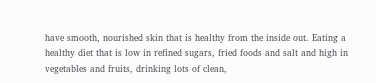have smooth, nourished skin that is healthy from the inside out. Eating a healthy diet that is low in refined sugars, fried foods and salt and high in vegetables and fruits, drinking lots of clean,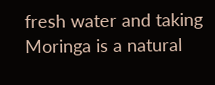fresh water and taking Moringa is a natural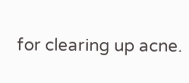for clearing up acne.